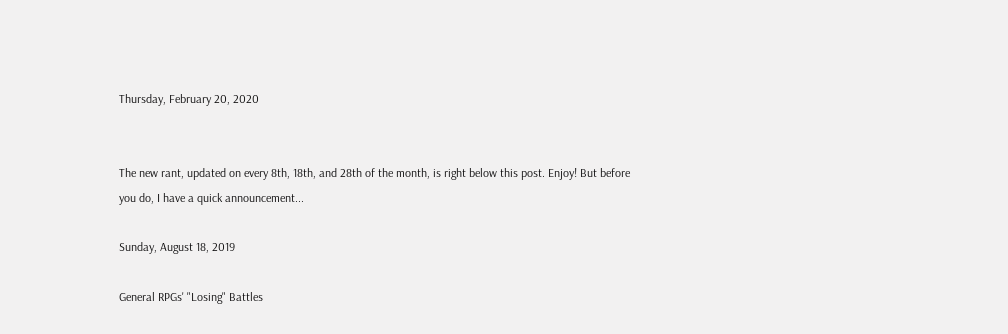Thursday, February 20, 2020


The new rant, updated on every 8th, 18th, and 28th of the month, is right below this post. Enjoy! But before you do, I have a quick announcement...

Sunday, August 18, 2019

General RPGs' "Losing" Battles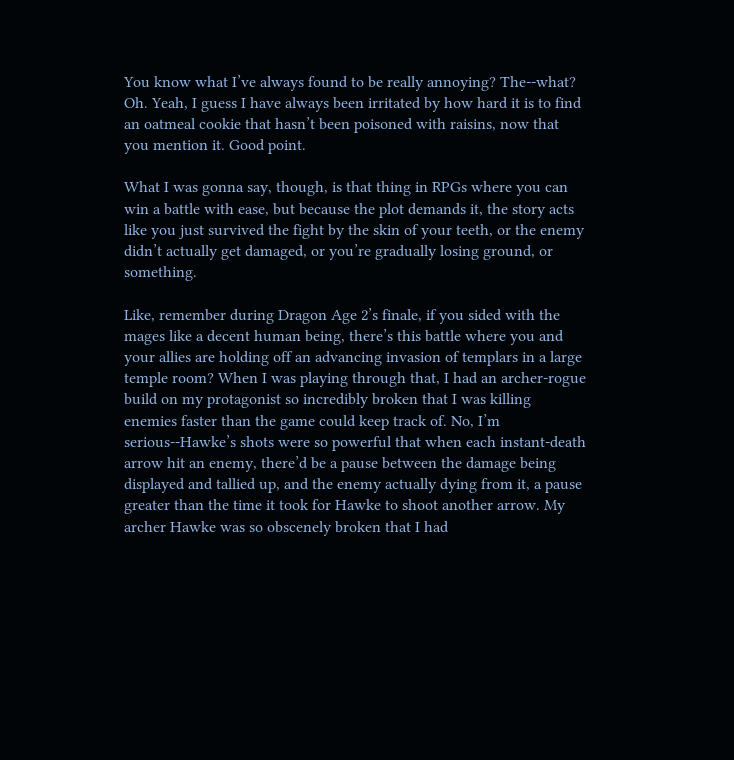You know what I’ve always found to be really annoying? The--what? Oh. Yeah, I guess I have always been irritated by how hard it is to find an oatmeal cookie that hasn’t been poisoned with raisins, now that you mention it. Good point.

What I was gonna say, though, is that thing in RPGs where you can win a battle with ease, but because the plot demands it, the story acts like you just survived the fight by the skin of your teeth, or the enemy didn’t actually get damaged, or you’re gradually losing ground, or something.

Like, remember during Dragon Age 2’s finale, if you sided with the mages like a decent human being, there’s this battle where you and your allies are holding off an advancing invasion of templars in a large temple room? When I was playing through that, I had an archer-rogue build on my protagonist so incredibly broken that I was killing enemies faster than the game could keep track of. No, I’m serious--Hawke’s shots were so powerful that when each instant-death arrow hit an enemy, there’d be a pause between the damage being displayed and tallied up, and the enemy actually dying from it, a pause greater than the time it took for Hawke to shoot another arrow. My archer Hawke was so obscenely broken that I had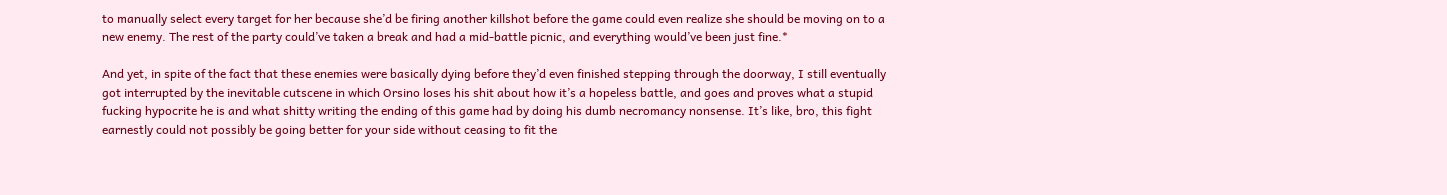to manually select every target for her because she’d be firing another killshot before the game could even realize she should be moving on to a new enemy. The rest of the party could’ve taken a break and had a mid-battle picnic, and everything would’ve been just fine.*

And yet, in spite of the fact that these enemies were basically dying before they’d even finished stepping through the doorway, I still eventually got interrupted by the inevitable cutscene in which Orsino loses his shit about how it’s a hopeless battle, and goes and proves what a stupid fucking hypocrite he is and what shitty writing the ending of this game had by doing his dumb necromancy nonsense. It’s like, bro, this fight earnestly could not possibly be going better for your side without ceasing to fit the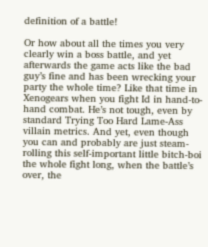definition of a battle!

Or how about all the times you very clearly win a boss battle, and yet afterwards the game acts like the bad guy’s fine and has been wrecking your party the whole time? Like that time in Xenogears when you fight Id in hand-to-hand combat. He’s not tough, even by standard Trying Too Hard Lame-Ass villain metrics. And yet, even though you can and probably are just steam-rolling this self-important little bitch-boi the whole fight long, when the battle’s over, the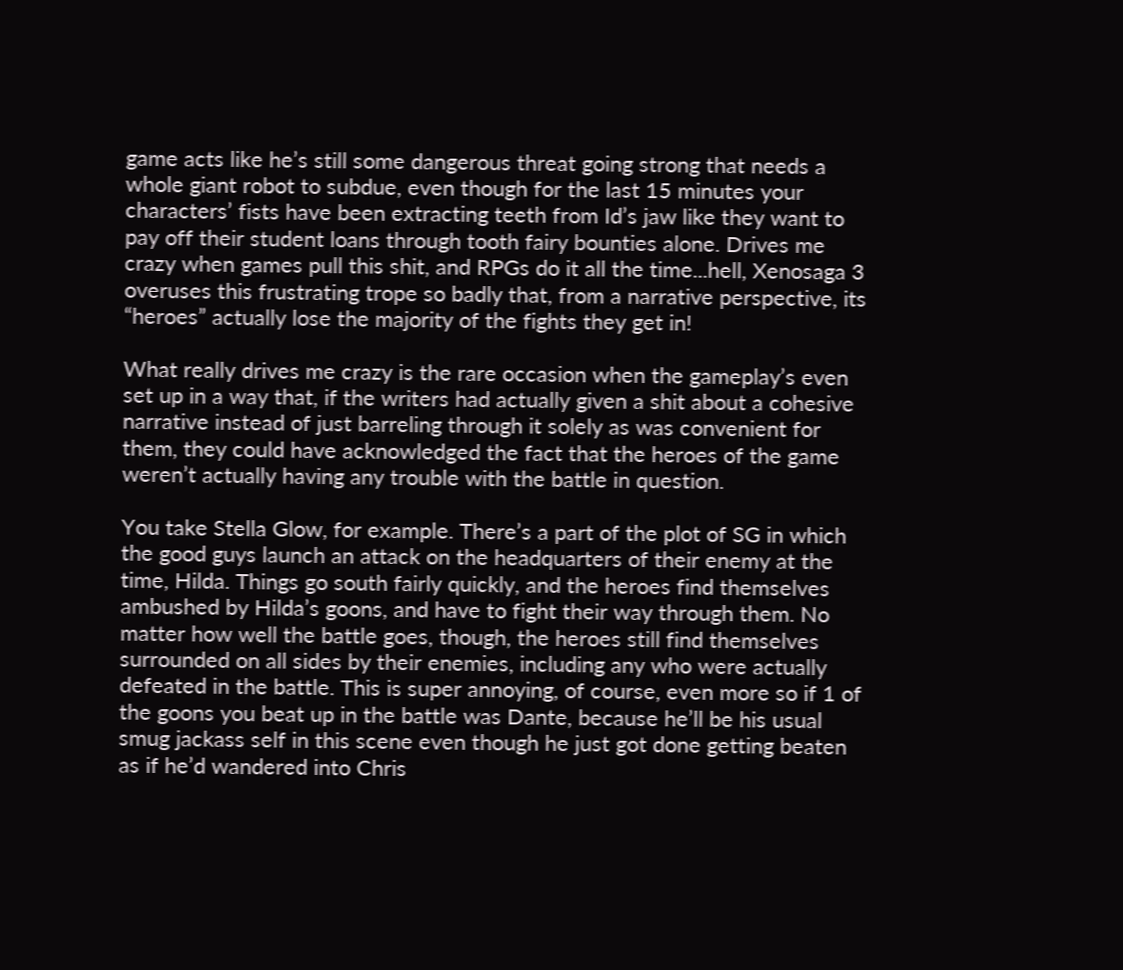game acts like he’s still some dangerous threat going strong that needs a whole giant robot to subdue, even though for the last 15 minutes your characters’ fists have been extracting teeth from Id’s jaw like they want to pay off their student loans through tooth fairy bounties alone. Drives me crazy when games pull this shit, and RPGs do it all the time...hell, Xenosaga 3 overuses this frustrating trope so badly that, from a narrative perspective, its “heroes” actually lose the majority of the fights they get in!

What really drives me crazy is the rare occasion when the gameplay’s even set up in a way that, if the writers had actually given a shit about a cohesive narrative instead of just barreling through it solely as was convenient for them, they could have acknowledged the fact that the heroes of the game weren’t actually having any trouble with the battle in question.

You take Stella Glow, for example. There’s a part of the plot of SG in which the good guys launch an attack on the headquarters of their enemy at the time, Hilda. Things go south fairly quickly, and the heroes find themselves ambushed by Hilda’s goons, and have to fight their way through them. No matter how well the battle goes, though, the heroes still find themselves surrounded on all sides by their enemies, including any who were actually defeated in the battle. This is super annoying, of course, even more so if 1 of the goons you beat up in the battle was Dante, because he’ll be his usual smug jackass self in this scene even though he just got done getting beaten as if he’d wandered into Chris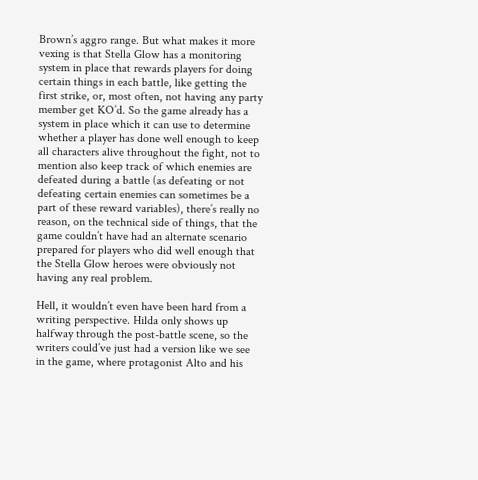Brown’s aggro range. But what makes it more vexing is that Stella Glow has a monitoring system in place that rewards players for doing certain things in each battle, like getting the first strike, or, most often, not having any party member get KO’d. So the game already has a system in place which it can use to determine whether a player has done well enough to keep all characters alive throughout the fight, not to mention also keep track of which enemies are defeated during a battle (as defeating or not defeating certain enemies can sometimes be a part of these reward variables), there’s really no reason, on the technical side of things, that the game couldn’t have had an alternate scenario prepared for players who did well enough that the Stella Glow heroes were obviously not having any real problem.

Hell, it wouldn’t even have been hard from a writing perspective. Hilda only shows up halfway through the post-battle scene, so the writers could’ve just had a version like we see in the game, where protagonist Alto and his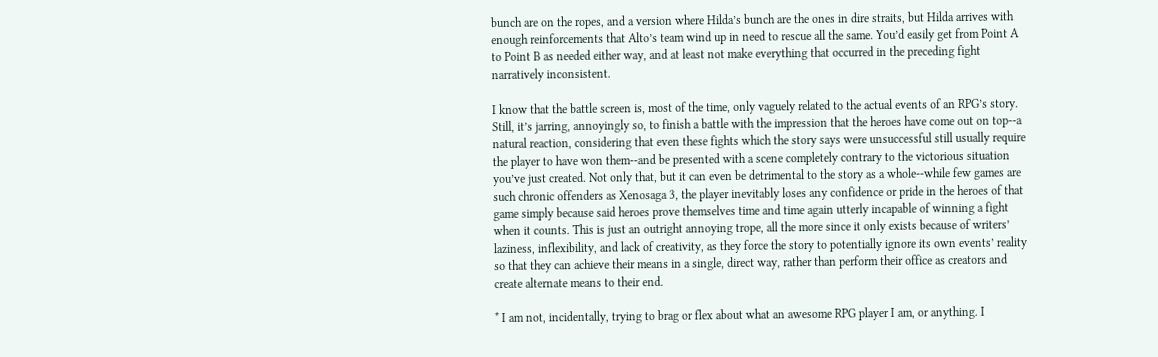bunch are on the ropes, and a version where Hilda’s bunch are the ones in dire straits, but Hilda arrives with enough reinforcements that Alto’s team wind up in need to rescue all the same. You’d easily get from Point A to Point B as needed either way, and at least not make everything that occurred in the preceding fight narratively inconsistent.

I know that the battle screen is, most of the time, only vaguely related to the actual events of an RPG’s story. Still, it’s jarring, annoyingly so, to finish a battle with the impression that the heroes have come out on top--a natural reaction, considering that even these fights which the story says were unsuccessful still usually require the player to have won them--and be presented with a scene completely contrary to the victorious situation you’ve just created. Not only that, but it can even be detrimental to the story as a whole--while few games are such chronic offenders as Xenosaga 3, the player inevitably loses any confidence or pride in the heroes of that game simply because said heroes prove themselves time and time again utterly incapable of winning a fight when it counts. This is just an outright annoying trope, all the more since it only exists because of writers’ laziness, inflexibility, and lack of creativity, as they force the story to potentially ignore its own events’ reality so that they can achieve their means in a single, direct way, rather than perform their office as creators and create alternate means to their end.

* I am not, incidentally, trying to brag or flex about what an awesome RPG player I am, or anything. I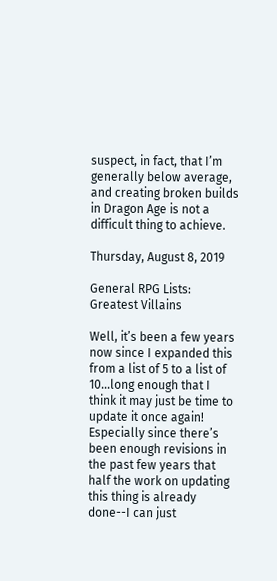suspect, in fact, that I’m generally below average, and creating broken builds in Dragon Age is not a difficult thing to achieve.

Thursday, August 8, 2019

General RPG Lists: Greatest Villains

Well, it’s been a few years now since I expanded this from a list of 5 to a list of 10...long enough that I think it may just be time to update it once again! Especially since there’s been enough revisions in the past few years that half the work on updating this thing is already done--I can just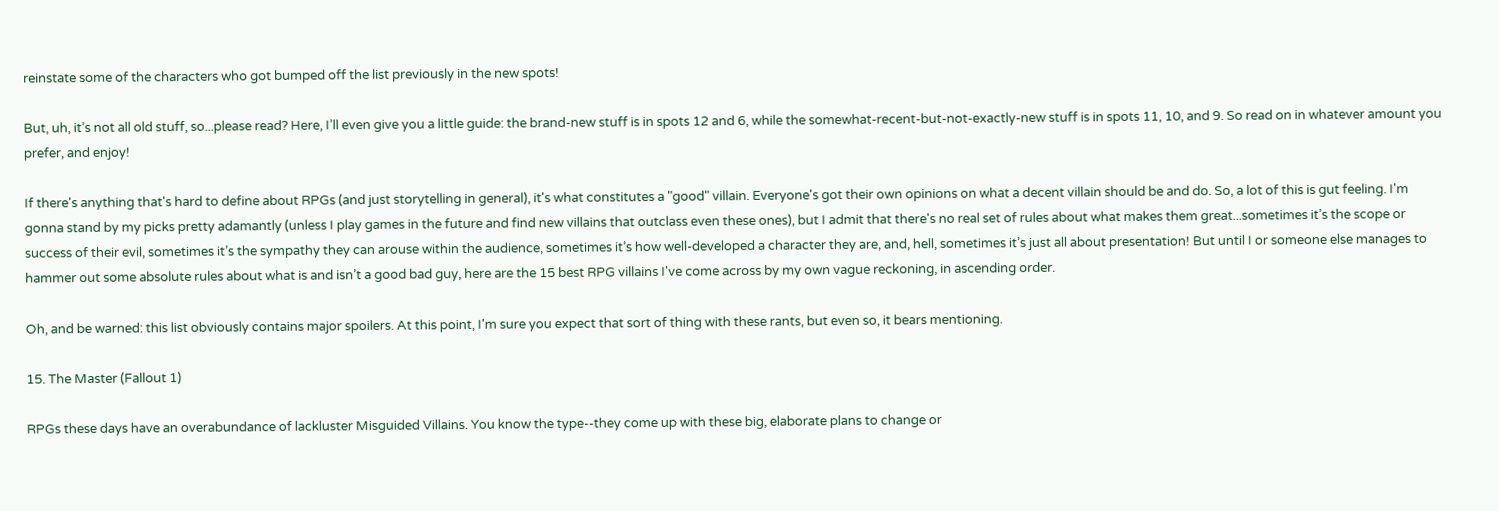reinstate some of the characters who got bumped off the list previously in the new spots!

But, uh, it’s not all old stuff, so...please read? Here, I’ll even give you a little guide: the brand-new stuff is in spots 12 and 6, while the somewhat-recent-but-not-exactly-new stuff is in spots 11, 10, and 9. So read on in whatever amount you prefer, and enjoy!

If there's anything that's hard to define about RPGs (and just storytelling in general), it's what constitutes a "good" villain. Everyone's got their own opinions on what a decent villain should be and do. So, a lot of this is gut feeling. I'm gonna stand by my picks pretty adamantly (unless I play games in the future and find new villains that outclass even these ones), but I admit that there's no real set of rules about what makes them great...sometimes it’s the scope or success of their evil, sometimes it’s the sympathy they can arouse within the audience, sometimes it’s how well-developed a character they are, and, hell, sometimes it’s just all about presentation! But until I or someone else manages to hammer out some absolute rules about what is and isn’t a good bad guy, here are the 15 best RPG villains I've come across by my own vague reckoning, in ascending order.

Oh, and be warned: this list obviously contains major spoilers. At this point, I'm sure you expect that sort of thing with these rants, but even so, it bears mentioning.

15. The Master (Fallout 1)

RPGs these days have an overabundance of lackluster Misguided Villains. You know the type--they come up with these big, elaborate plans to change or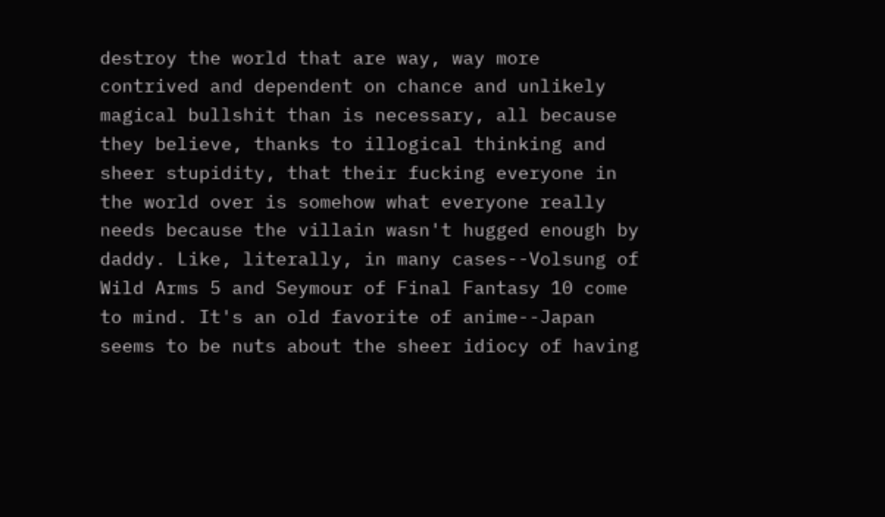destroy the world that are way, way more contrived and dependent on chance and unlikely magical bullshit than is necessary, all because they believe, thanks to illogical thinking and sheer stupidity, that their fucking everyone in the world over is somehow what everyone really needs because the villain wasn't hugged enough by daddy. Like, literally, in many cases--Volsung of Wild Arms 5 and Seymour of Final Fantasy 10 come to mind. It's an old favorite of anime--Japan seems to be nuts about the sheer idiocy of having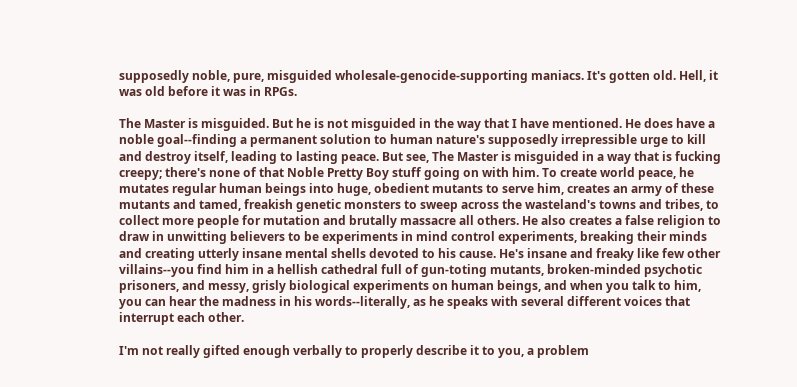supposedly noble, pure, misguided wholesale-genocide-supporting maniacs. It's gotten old. Hell, it was old before it was in RPGs.

The Master is misguided. But he is not misguided in the way that I have mentioned. He does have a noble goal--finding a permanent solution to human nature's supposedly irrepressible urge to kill and destroy itself, leading to lasting peace. But see, The Master is misguided in a way that is fucking creepy; there's none of that Noble Pretty Boy stuff going on with him. To create world peace, he mutates regular human beings into huge, obedient mutants to serve him, creates an army of these mutants and tamed, freakish genetic monsters to sweep across the wasteland's towns and tribes, to collect more people for mutation and brutally massacre all others. He also creates a false religion to draw in unwitting believers to be experiments in mind control experiments, breaking their minds and creating utterly insane mental shells devoted to his cause. He's insane and freaky like few other villains--you find him in a hellish cathedral full of gun-toting mutants, broken-minded psychotic prisoners, and messy, grisly biological experiments on human beings, and when you talk to him, you can hear the madness in his words--literally, as he speaks with several different voices that interrupt each other.

I'm not really gifted enough verbally to properly describe it to you, a problem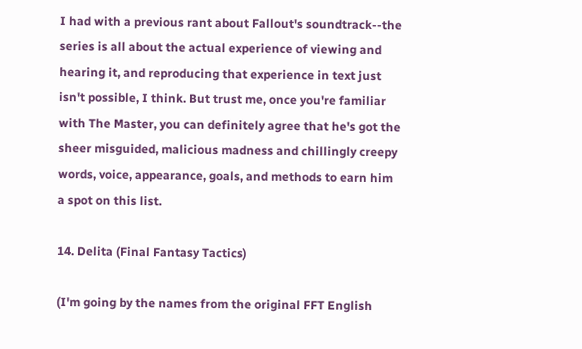I had with a previous rant about Fallout's soundtrack--the series is all about the actual experience of viewing and hearing it, and reproducing that experience in text just isn't possible, I think. But trust me, once you're familiar with The Master, you can definitely agree that he's got the sheer misguided, malicious madness and chillingly creepy words, voice, appearance, goals, and methods to earn him a spot on this list.

14. Delita (Final Fantasy Tactics)

(I'm going by the names from the original FFT English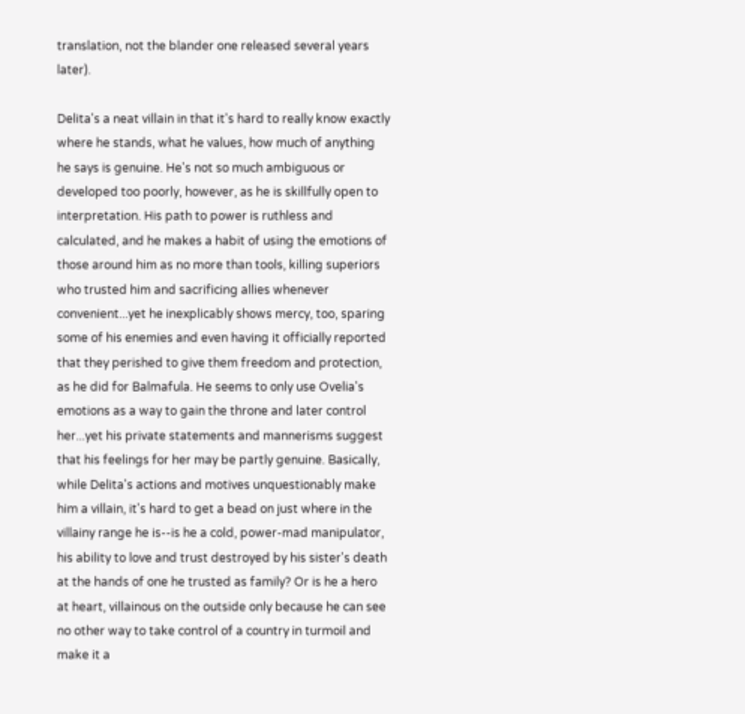translation, not the blander one released several years later).

Delita's a neat villain in that it's hard to really know exactly where he stands, what he values, how much of anything he says is genuine. He's not so much ambiguous or developed too poorly, however, as he is skillfully open to interpretation. His path to power is ruthless and calculated, and he makes a habit of using the emotions of those around him as no more than tools, killing superiors who trusted him and sacrificing allies whenever convenient...yet he inexplicably shows mercy, too, sparing some of his enemies and even having it officially reported that they perished to give them freedom and protection, as he did for Balmafula. He seems to only use Ovelia's emotions as a way to gain the throne and later control her...yet his private statements and mannerisms suggest that his feelings for her may be partly genuine. Basically, while Delita's actions and motives unquestionably make him a villain, it's hard to get a bead on just where in the villainy range he is--is he a cold, power-mad manipulator, his ability to love and trust destroyed by his sister's death at the hands of one he trusted as family? Or is he a hero at heart, villainous on the outside only because he can see no other way to take control of a country in turmoil and make it a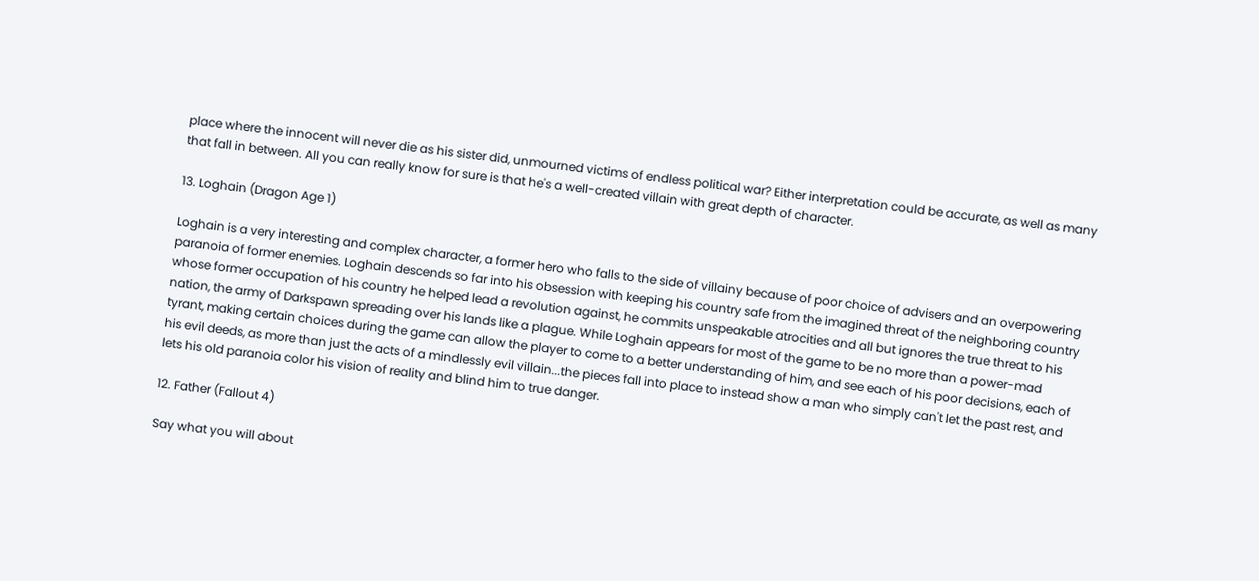place where the innocent will never die as his sister did, unmourned victims of endless political war? Either interpretation could be accurate, as well as many that fall in between. All you can really know for sure is that he's a well-created villain with great depth of character.

13. Loghain (Dragon Age 1)

Loghain is a very interesting and complex character, a former hero who falls to the side of villainy because of poor choice of advisers and an overpowering paranoia of former enemies. Loghain descends so far into his obsession with keeping his country safe from the imagined threat of the neighboring country whose former occupation of his country he helped lead a revolution against, he commits unspeakable atrocities and all but ignores the true threat to his nation, the army of Darkspawn spreading over his lands like a plague. While Loghain appears for most of the game to be no more than a power-mad tyrant, making certain choices during the game can allow the player to come to a better understanding of him, and see each of his poor decisions, each of his evil deeds, as more than just the acts of a mindlessly evil villain...the pieces fall into place to instead show a man who simply can't let the past rest, and lets his old paranoia color his vision of reality and blind him to true danger.

12. Father (Fallout 4)

Say what you will about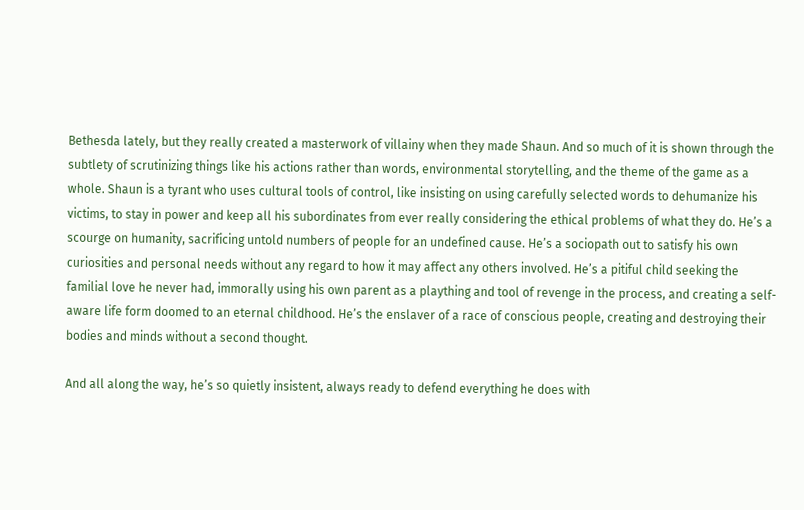Bethesda lately, but they really created a masterwork of villainy when they made Shaun. And so much of it is shown through the subtlety of scrutinizing things like his actions rather than words, environmental storytelling, and the theme of the game as a whole. Shaun is a tyrant who uses cultural tools of control, like insisting on using carefully selected words to dehumanize his victims, to stay in power and keep all his subordinates from ever really considering the ethical problems of what they do. He’s a scourge on humanity, sacrificing untold numbers of people for an undefined cause. He’s a sociopath out to satisfy his own curiosities and personal needs without any regard to how it may affect any others involved. He’s a pitiful child seeking the familial love he never had, immorally using his own parent as a plaything and tool of revenge in the process, and creating a self-aware life form doomed to an eternal childhood. He’s the enslaver of a race of conscious people, creating and destroying their bodies and minds without a second thought.

And all along the way, he’s so quietly insistent, always ready to defend everything he does with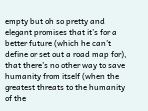empty but oh so pretty and elegant promises that it’s for a better future (which he can’t define or set out a road map for), that there’s no other way to save humanity from itself (when the greatest threats to the humanity of the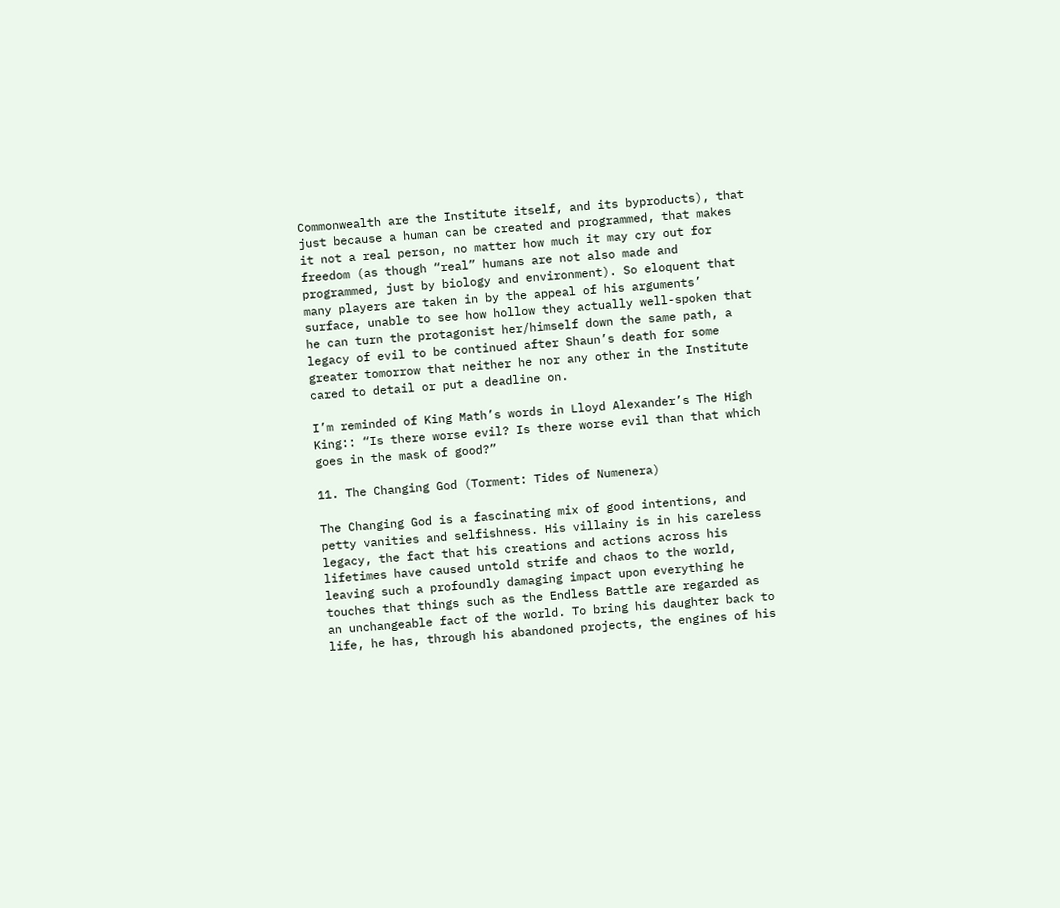Commonwealth are the Institute itself, and its byproducts), that just because a human can be created and programmed, that makes it not a real person, no matter how much it may cry out for freedom (as though “real” humans are not also made and programmed, just by biology and environment). So eloquent that many players are taken in by the appeal of his arguments’ surface, unable to see how hollow they actually well-spoken that he can turn the protagonist her/himself down the same path, a legacy of evil to be continued after Shaun’s death for some greater tomorrow that neither he nor any other in the Institute cared to detail or put a deadline on.

I’m reminded of King Math’s words in Lloyd Alexander’s The High King:: “Is there worse evil? Is there worse evil than that which goes in the mask of good?”

11. The Changing God (Torment: Tides of Numenera)

The Changing God is a fascinating mix of good intentions, and petty vanities and selfishness. His villainy is in his careless legacy, the fact that his creations and actions across his lifetimes have caused untold strife and chaos to the world, leaving such a profoundly damaging impact upon everything he touches that things such as the Endless Battle are regarded as an unchangeable fact of the world. To bring his daughter back to life, he has, through his abandoned projects, the engines of his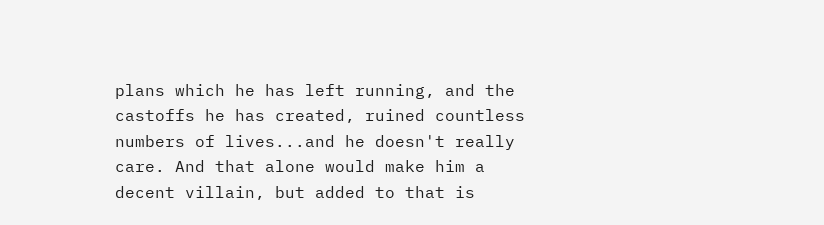plans which he has left running, and the castoffs he has created, ruined countless numbers of lives...and he doesn't really care. And that alone would make him a decent villain, but added to that is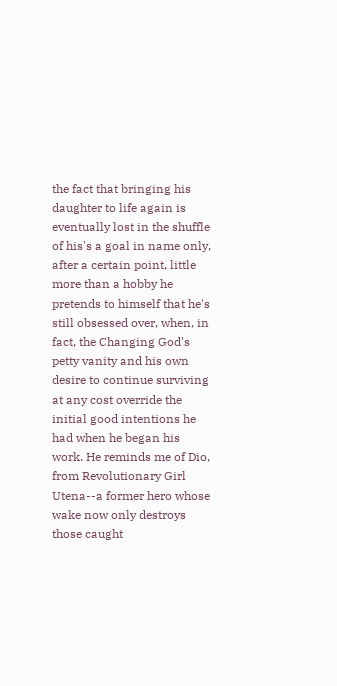the fact that bringing his daughter to life again is eventually lost in the shuffle of his's a goal in name only, after a certain point, little more than a hobby he pretends to himself that he's still obsessed over, when, in fact, the Changing God's petty vanity and his own desire to continue surviving at any cost override the initial good intentions he had when he began his work. He reminds me of Dio, from Revolutionary Girl Utena--a former hero whose wake now only destroys those caught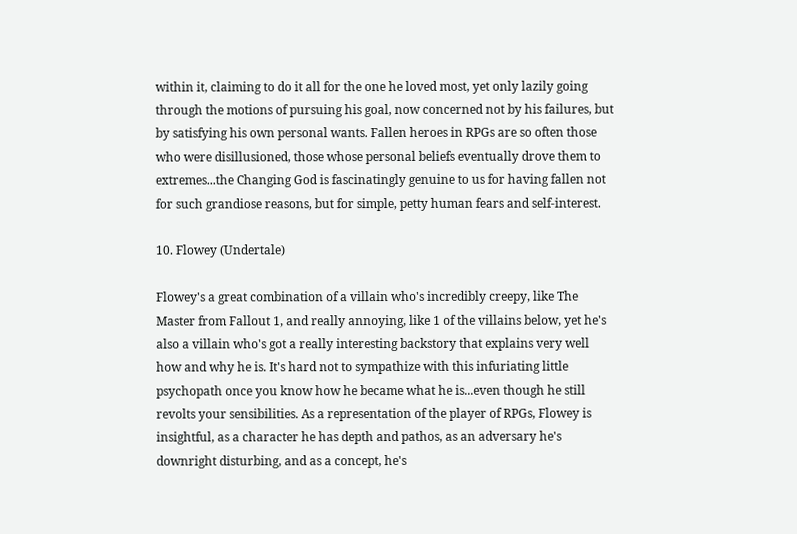within it, claiming to do it all for the one he loved most, yet only lazily going through the motions of pursuing his goal, now concerned not by his failures, but by satisfying his own personal wants. Fallen heroes in RPGs are so often those who were disillusioned, those whose personal beliefs eventually drove them to extremes...the Changing God is fascinatingly genuine to us for having fallen not for such grandiose reasons, but for simple, petty human fears and self-interest.

10. Flowey (Undertale)

Flowey's a great combination of a villain who's incredibly creepy, like The Master from Fallout 1, and really annoying, like 1 of the villains below, yet he's also a villain who's got a really interesting backstory that explains very well how and why he is. It's hard not to sympathize with this infuriating little psychopath once you know how he became what he is...even though he still revolts your sensibilities. As a representation of the player of RPGs, Flowey is insightful, as a character he has depth and pathos, as an adversary he's downright disturbing, and as a concept, he's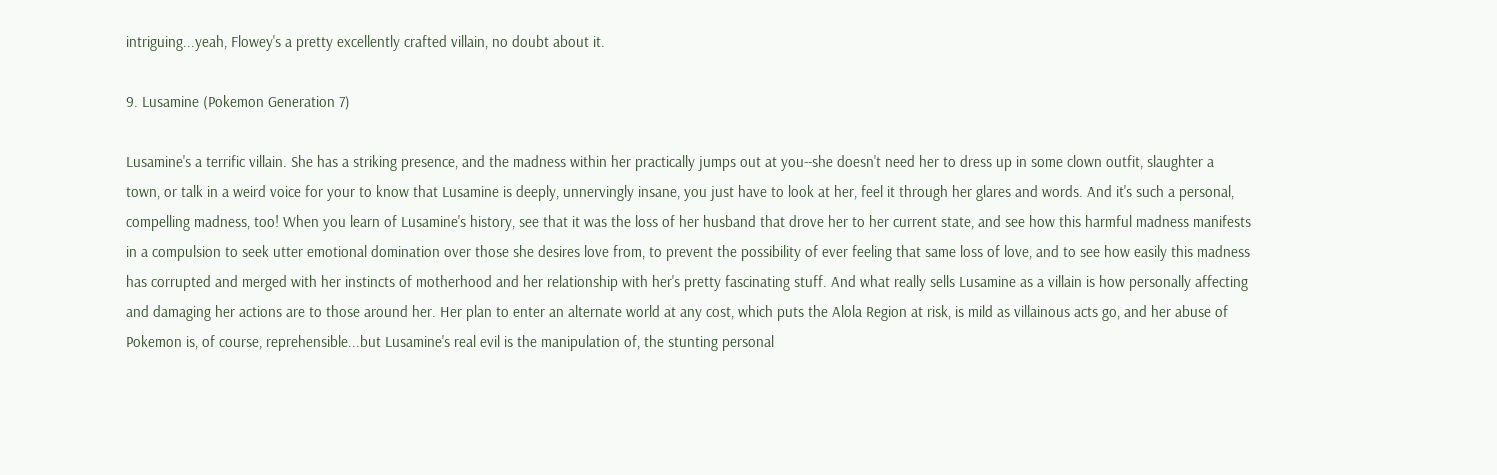intriguing...yeah, Flowey's a pretty excellently crafted villain, no doubt about it.

9. Lusamine (Pokemon Generation 7)

Lusamine's a terrific villain. She has a striking presence, and the madness within her practically jumps out at you--she doesn't need her to dress up in some clown outfit, slaughter a town, or talk in a weird voice for your to know that Lusamine is deeply, unnervingly insane, you just have to look at her, feel it through her glares and words. And it's such a personal, compelling madness, too! When you learn of Lusamine's history, see that it was the loss of her husband that drove her to her current state, and see how this harmful madness manifests in a compulsion to seek utter emotional domination over those she desires love from, to prevent the possibility of ever feeling that same loss of love, and to see how easily this madness has corrupted and merged with her instincts of motherhood and her relationship with her's pretty fascinating stuff. And what really sells Lusamine as a villain is how personally affecting and damaging her actions are to those around her. Her plan to enter an alternate world at any cost, which puts the Alola Region at risk, is mild as villainous acts go, and her abuse of Pokemon is, of course, reprehensible...but Lusamine's real evil is the manipulation of, the stunting personal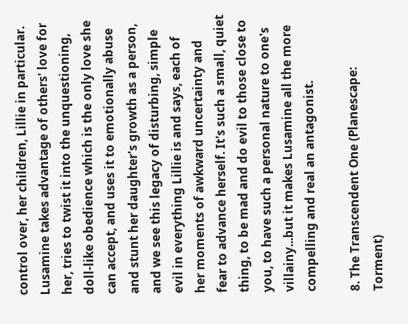control over, her children, Lillie in particular. Lusamine takes advantage of others' love for her, tries to twist it into the unquestioning, doll-like obedience which is the only love she can accept, and uses it to emotionally abuse and stunt her daughter's growth as a person, and we see this legacy of disturbing, simple evil in everything Lillie is and says, each of her moments of awkward uncertainty and fear to advance herself. It's such a small, quiet thing, to be mad and do evil to those close to you, to have such a personal nature to one's villainy...but it makes Lusamine all the more compelling and real an antagonist.

8. The Transcendent One (Planescape: Torment)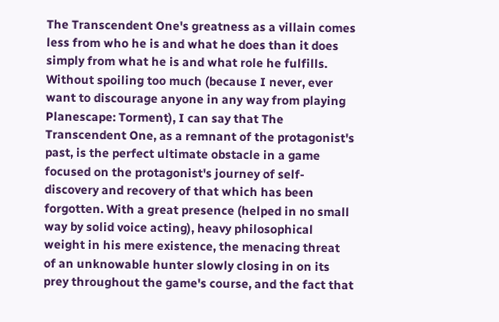The Transcendent One's greatness as a villain comes less from who he is and what he does than it does simply from what he is and what role he fulfills. Without spoiling too much (because I never, ever want to discourage anyone in any way from playing Planescape: Torment), I can say that The Transcendent One, as a remnant of the protagonist's past, is the perfect ultimate obstacle in a game focused on the protagonist's journey of self-discovery and recovery of that which has been forgotten. With a great presence (helped in no small way by solid voice acting), heavy philosophical weight in his mere existence, the menacing threat of an unknowable hunter slowly closing in on its prey throughout the game's course, and the fact that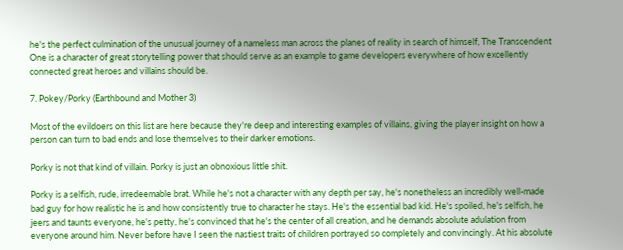he's the perfect culmination of the unusual journey of a nameless man across the planes of reality in search of himself, The Transcendent One is a character of great storytelling power that should serve as an example to game developers everywhere of how excellently connected great heroes and villains should be.

7. Pokey/Porky (Earthbound and Mother 3)

Most of the evildoers on this list are here because they're deep and interesting examples of villains, giving the player insight on how a person can turn to bad ends and lose themselves to their darker emotions.

Porky is not that kind of villain. Porky is just an obnoxious little shit.

Porky is a selfish, rude, irredeemable brat. While he's not a character with any depth per say, he's nonetheless an incredibly well-made bad guy for how realistic he is and how consistently true to character he stays. He's the essential bad kid. He's spoiled, he's selfish, he jeers and taunts everyone, he's petty, he's convinced that he's the center of all creation, and he demands absolute adulation from everyone around him. Never before have I seen the nastiest traits of children portrayed so completely and convincingly. At his absolute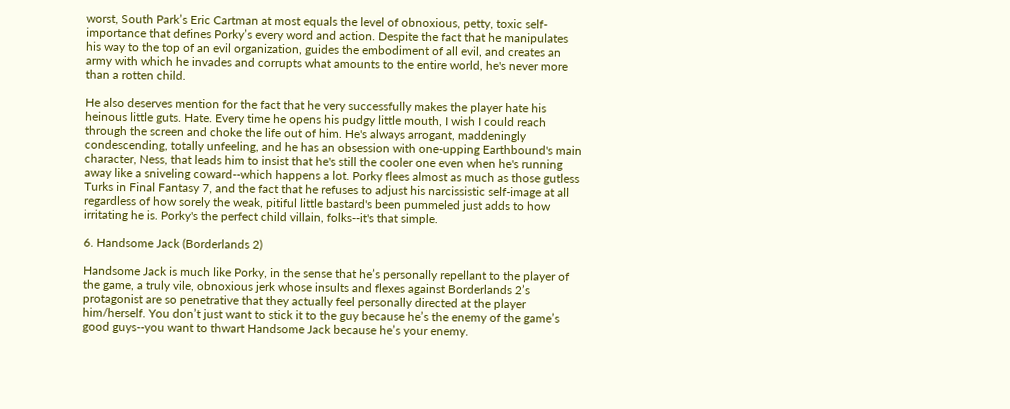worst, South Park’s Eric Cartman at most equals the level of obnoxious, petty, toxic self-importance that defines Porky’s every word and action. Despite the fact that he manipulates his way to the top of an evil organization, guides the embodiment of all evil, and creates an army with which he invades and corrupts what amounts to the entire world, he's never more than a rotten child.

He also deserves mention for the fact that he very successfully makes the player hate his heinous little guts. Hate. Every time he opens his pudgy little mouth, I wish I could reach through the screen and choke the life out of him. He's always arrogant, maddeningly condescending, totally unfeeling, and he has an obsession with one-upping Earthbound's main character, Ness, that leads him to insist that he's still the cooler one even when he's running away like a sniveling coward--which happens a lot. Porky flees almost as much as those gutless Turks in Final Fantasy 7, and the fact that he refuses to adjust his narcissistic self-image at all regardless of how sorely the weak, pitiful little bastard's been pummeled just adds to how irritating he is. Porky's the perfect child villain, folks--it's that simple.

6. Handsome Jack (Borderlands 2)

Handsome Jack is much like Porky, in the sense that he’s personally repellant to the player of the game, a truly vile, obnoxious jerk whose insults and flexes against Borderlands 2’s protagonist are so penetrative that they actually feel personally directed at the player him/herself. You don’t just want to stick it to the guy because he’s the enemy of the game’s good guys--you want to thwart Handsome Jack because he’s your enemy.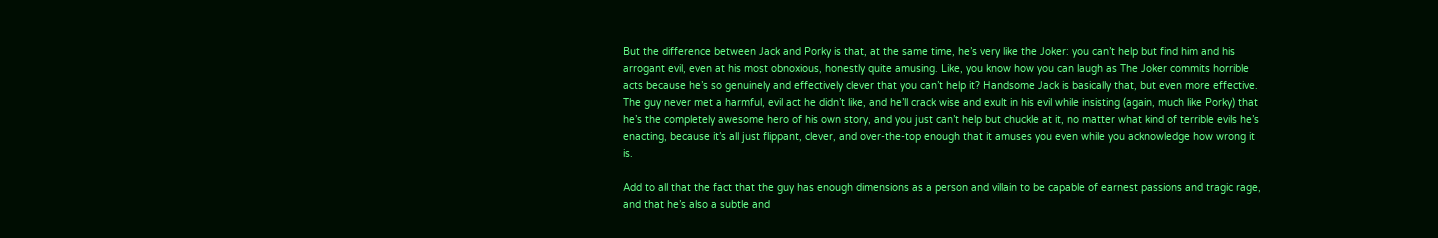But the difference between Jack and Porky is that, at the same time, he’s very like the Joker: you can’t help but find him and his arrogant evil, even at his most obnoxious, honestly quite amusing. Like, you know how you can laugh as The Joker commits horrible acts because he’s so genuinely and effectively clever that you can’t help it? Handsome Jack is basically that, but even more effective. The guy never met a harmful, evil act he didn’t like, and he’ll crack wise and exult in his evil while insisting (again, much like Porky) that he’s the completely awesome hero of his own story, and you just can’t help but chuckle at it, no matter what kind of terrible evils he’s enacting, because it’s all just flippant, clever, and over-the-top enough that it amuses you even while you acknowledge how wrong it is.

Add to all that the fact that the guy has enough dimensions as a person and villain to be capable of earnest passions and tragic rage, and that he’s also a subtle and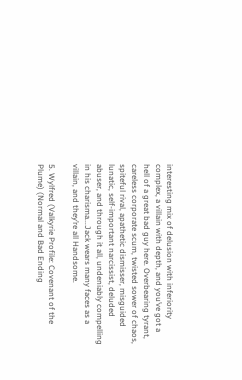interesting mix of delusion with inferiority complex, a villain with depth, and you’ve got a hell of a great bad guy here. Overbearing tyrant, careless corporate scum, twisted sower of chaos, spiteful rival, apathetic dismisser, misguided lunatic, self-important narcissist, deluded abuser, and through it all, undeniably compelling in his charisma...Jack wears many faces as a villain, and they’re all Handsome.

5. Wylfred (Valkyrie Profile: Covenant of the Plume) (Normal and Bad Ending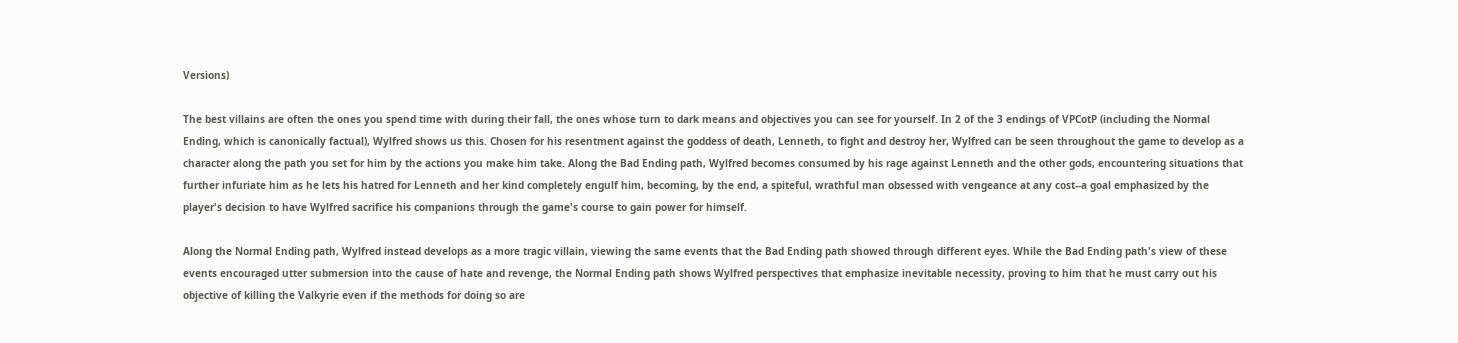Versions)

The best villains are often the ones you spend time with during their fall, the ones whose turn to dark means and objectives you can see for yourself. In 2 of the 3 endings of VPCotP (including the Normal Ending, which is canonically factual), Wylfred shows us this. Chosen for his resentment against the goddess of death, Lenneth, to fight and destroy her, Wylfred can be seen throughout the game to develop as a character along the path you set for him by the actions you make him take. Along the Bad Ending path, Wylfred becomes consumed by his rage against Lenneth and the other gods, encountering situations that further infuriate him as he lets his hatred for Lenneth and her kind completely engulf him, becoming, by the end, a spiteful, wrathful man obsessed with vengeance at any cost--a goal emphasized by the player's decision to have Wylfred sacrifice his companions through the game's course to gain power for himself.

Along the Normal Ending path, Wylfred instead develops as a more tragic villain, viewing the same events that the Bad Ending path showed through different eyes. While the Bad Ending path's view of these events encouraged utter submersion into the cause of hate and revenge, the Normal Ending path shows Wylfred perspectives that emphasize inevitable necessity, proving to him that he must carry out his objective of killing the Valkyrie even if the methods for doing so are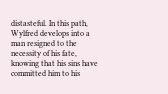distasteful. In this path, Wylfred develops into a man resigned to the necessity of his fate, knowing that his sins have committed him to his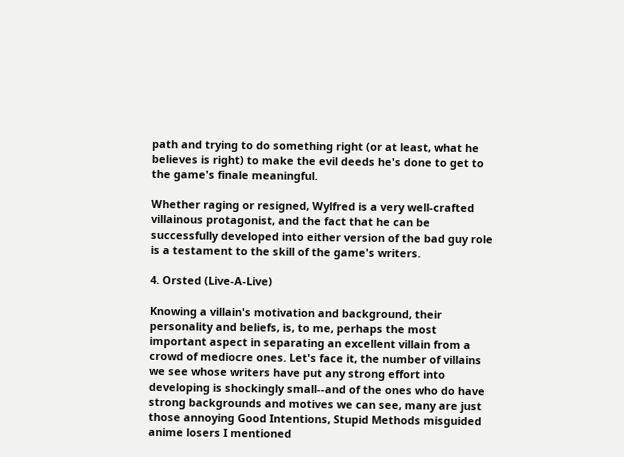path and trying to do something right (or at least, what he believes is right) to make the evil deeds he's done to get to the game's finale meaningful.

Whether raging or resigned, Wylfred is a very well-crafted villainous protagonist, and the fact that he can be successfully developed into either version of the bad guy role is a testament to the skill of the game's writers.

4. Orsted (Live-A-Live)

Knowing a villain's motivation and background, their personality and beliefs, is, to me, perhaps the most important aspect in separating an excellent villain from a crowd of mediocre ones. Let's face it, the number of villains we see whose writers have put any strong effort into developing is shockingly small--and of the ones who do have strong backgrounds and motives we can see, many are just those annoying Good Intentions, Stupid Methods misguided anime losers I mentioned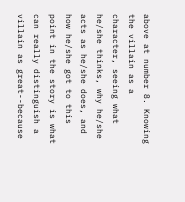above at number 8. Knowing the villain as a character, seeing what he/she thinks, why he/she acts as he/she does, and how he/she got to this point in the story is what can really distinguish a villain as great--because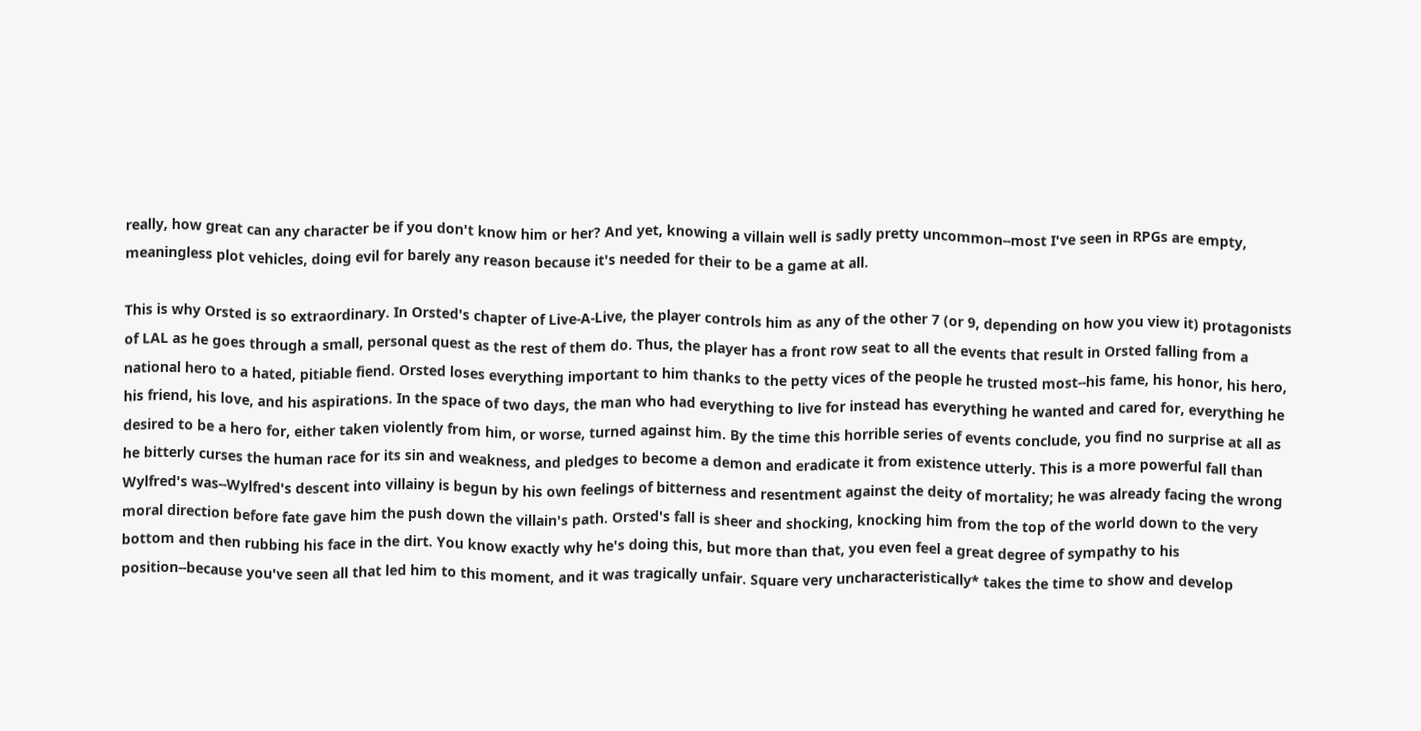really, how great can any character be if you don't know him or her? And yet, knowing a villain well is sadly pretty uncommon--most I've seen in RPGs are empty, meaningless plot vehicles, doing evil for barely any reason because it's needed for their to be a game at all.

This is why Orsted is so extraordinary. In Orsted's chapter of Live-A-Live, the player controls him as any of the other 7 (or 9, depending on how you view it) protagonists of LAL as he goes through a small, personal quest as the rest of them do. Thus, the player has a front row seat to all the events that result in Orsted falling from a national hero to a hated, pitiable fiend. Orsted loses everything important to him thanks to the petty vices of the people he trusted most--his fame, his honor, his hero, his friend, his love, and his aspirations. In the space of two days, the man who had everything to live for instead has everything he wanted and cared for, everything he desired to be a hero for, either taken violently from him, or worse, turned against him. By the time this horrible series of events conclude, you find no surprise at all as he bitterly curses the human race for its sin and weakness, and pledges to become a demon and eradicate it from existence utterly. This is a more powerful fall than Wylfred's was--Wylfred's descent into villainy is begun by his own feelings of bitterness and resentment against the deity of mortality; he was already facing the wrong moral direction before fate gave him the push down the villain's path. Orsted's fall is sheer and shocking, knocking him from the top of the world down to the very bottom and then rubbing his face in the dirt. You know exactly why he's doing this, but more than that, you even feel a great degree of sympathy to his position--because you've seen all that led him to this moment, and it was tragically unfair. Square very uncharacteristically* takes the time to show and develop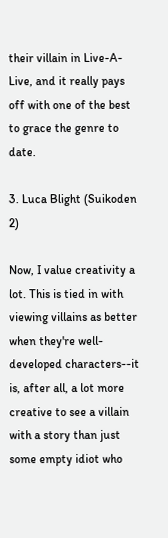their villain in Live-A-Live, and it really pays off with one of the best to grace the genre to date.

3. Luca Blight (Suikoden 2)

Now, I value creativity a lot. This is tied in with viewing villains as better when they're well-developed characters--it is, after all, a lot more creative to see a villain with a story than just some empty idiot who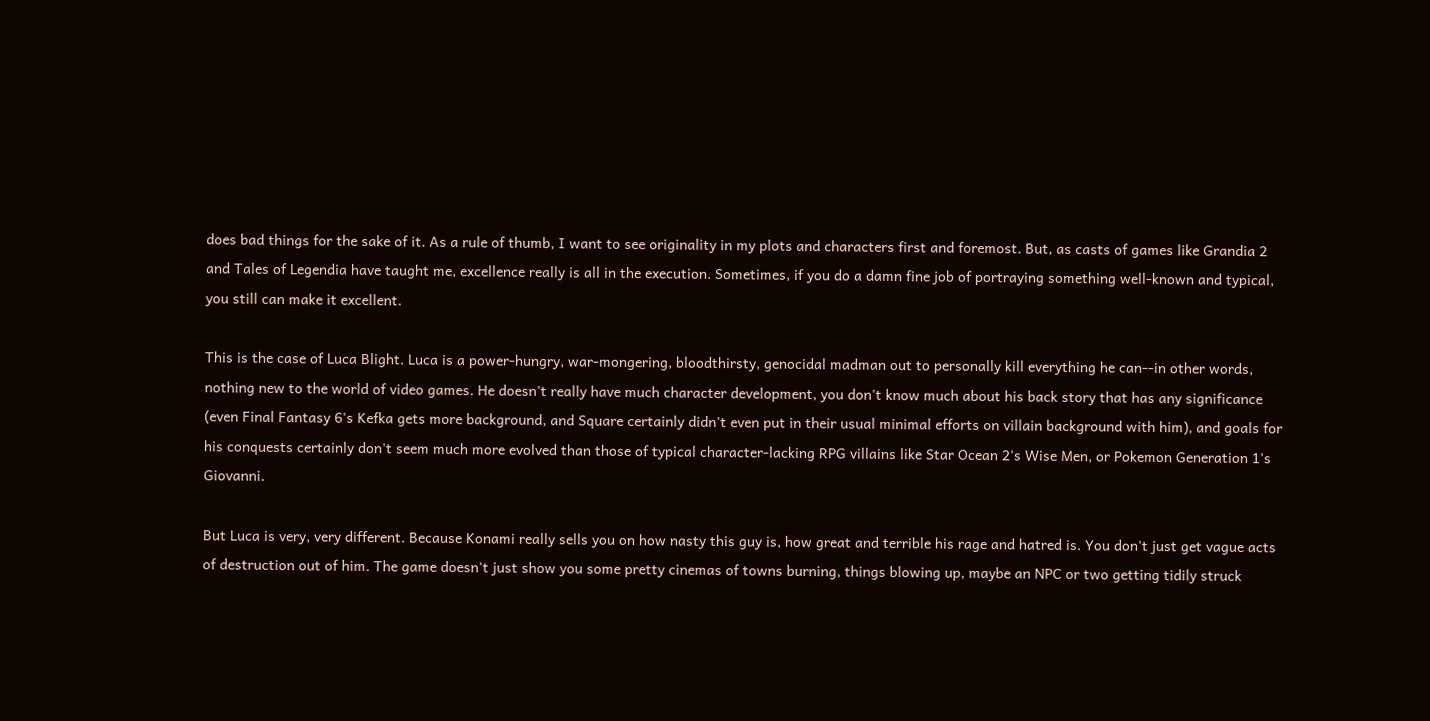does bad things for the sake of it. As a rule of thumb, I want to see originality in my plots and characters first and foremost. But, as casts of games like Grandia 2 and Tales of Legendia have taught me, excellence really is all in the execution. Sometimes, if you do a damn fine job of portraying something well-known and typical, you still can make it excellent.

This is the case of Luca Blight. Luca is a power-hungry, war-mongering, bloodthirsty, genocidal madman out to personally kill everything he can--in other words, nothing new to the world of video games. He doesn't really have much character development, you don't know much about his back story that has any significance (even Final Fantasy 6's Kefka gets more background, and Square certainly didn't even put in their usual minimal efforts on villain background with him), and goals for his conquests certainly don't seem much more evolved than those of typical character-lacking RPG villains like Star Ocean 2's Wise Men, or Pokemon Generation 1's Giovanni.

But Luca is very, very different. Because Konami really sells you on how nasty this guy is, how great and terrible his rage and hatred is. You don't just get vague acts of destruction out of him. The game doesn't just show you some pretty cinemas of towns burning, things blowing up, maybe an NPC or two getting tidily struck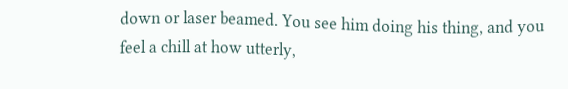down or laser beamed. You see him doing his thing, and you feel a chill at how utterly,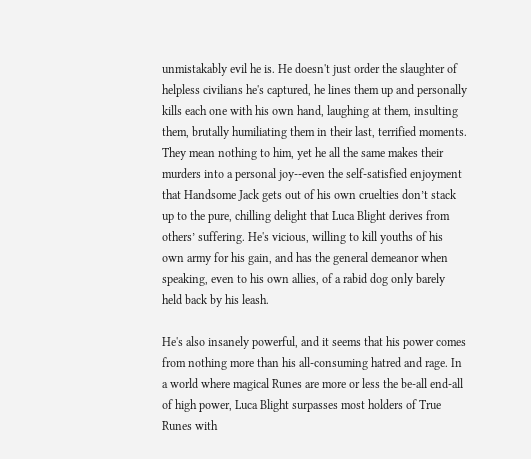unmistakably evil he is. He doesn't just order the slaughter of helpless civilians he's captured, he lines them up and personally kills each one with his own hand, laughing at them, insulting them, brutally humiliating them in their last, terrified moments. They mean nothing to him, yet he all the same makes their murders into a personal joy--even the self-satisfied enjoyment that Handsome Jack gets out of his own cruelties don’t stack up to the pure, chilling delight that Luca Blight derives from others’ suffering. He's vicious, willing to kill youths of his own army for his gain, and has the general demeanor when speaking, even to his own allies, of a rabid dog only barely held back by his leash.

He's also insanely powerful, and it seems that his power comes from nothing more than his all-consuming hatred and rage. In a world where magical Runes are more or less the be-all end-all of high power, Luca Blight surpasses most holders of True Runes with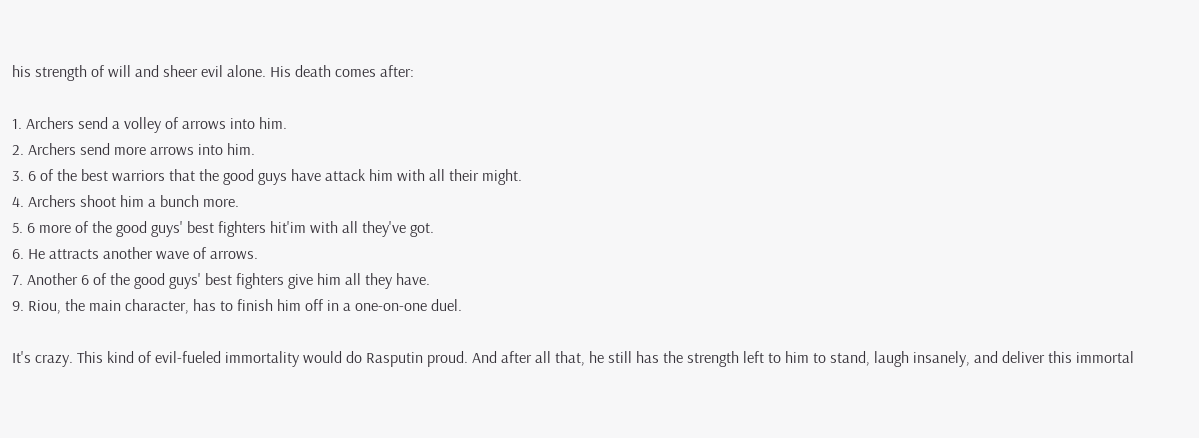his strength of will and sheer evil alone. His death comes after:

1. Archers send a volley of arrows into him.
2. Archers send more arrows into him.
3. 6 of the best warriors that the good guys have attack him with all their might.
4. Archers shoot him a bunch more.
5. 6 more of the good guys' best fighters hit'im with all they've got.
6. He attracts another wave of arrows.
7. Another 6 of the good guys' best fighters give him all they have.
9. Riou, the main character, has to finish him off in a one-on-one duel.

It's crazy. This kind of evil-fueled immortality would do Rasputin proud. And after all that, he still has the strength left to him to stand, laugh insanely, and deliver this immortal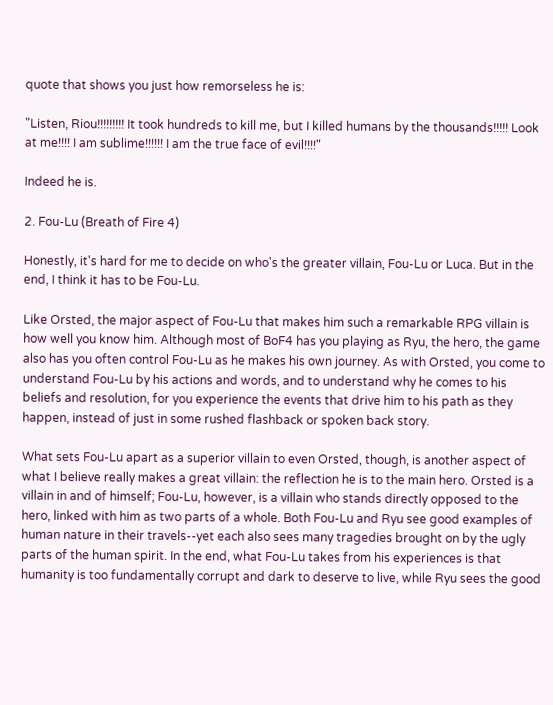quote that shows you just how remorseless he is:

"Listen, Riou!!!!!!!!! It took hundreds to kill me, but I killed humans by the thousands!!!!! Look at me!!!! I am sublime!!!!!! I am the true face of evil!!!!"

Indeed he is.

2. Fou-Lu (Breath of Fire 4)

Honestly, it's hard for me to decide on who's the greater villain, Fou-Lu or Luca. But in the end, I think it has to be Fou-Lu.

Like Orsted, the major aspect of Fou-Lu that makes him such a remarkable RPG villain is how well you know him. Although most of BoF4 has you playing as Ryu, the hero, the game also has you often control Fou-Lu as he makes his own journey. As with Orsted, you come to understand Fou-Lu by his actions and words, and to understand why he comes to his beliefs and resolution, for you experience the events that drive him to his path as they happen, instead of just in some rushed flashback or spoken back story.

What sets Fou-Lu apart as a superior villain to even Orsted, though, is another aspect of what I believe really makes a great villain: the reflection he is to the main hero. Orsted is a villain in and of himself; Fou-Lu, however, is a villain who stands directly opposed to the hero, linked with him as two parts of a whole. Both Fou-Lu and Ryu see good examples of human nature in their travels--yet each also sees many tragedies brought on by the ugly parts of the human spirit. In the end, what Fou-Lu takes from his experiences is that humanity is too fundamentally corrupt and dark to deserve to live, while Ryu sees the good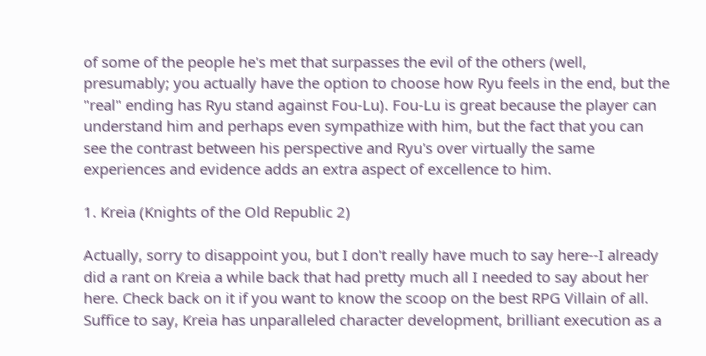of some of the people he's met that surpasses the evil of the others (well, presumably; you actually have the option to choose how Ryu feels in the end, but the "real" ending has Ryu stand against Fou-Lu). Fou-Lu is great because the player can understand him and perhaps even sympathize with him, but the fact that you can see the contrast between his perspective and Ryu's over virtually the same experiences and evidence adds an extra aspect of excellence to him.

1. Kreia (Knights of the Old Republic 2)

Actually, sorry to disappoint you, but I don't really have much to say here--I already did a rant on Kreia a while back that had pretty much all I needed to say about her here. Check back on it if you want to know the scoop on the best RPG Villain of all. Suffice to say, Kreia has unparalleled character development, brilliant execution as a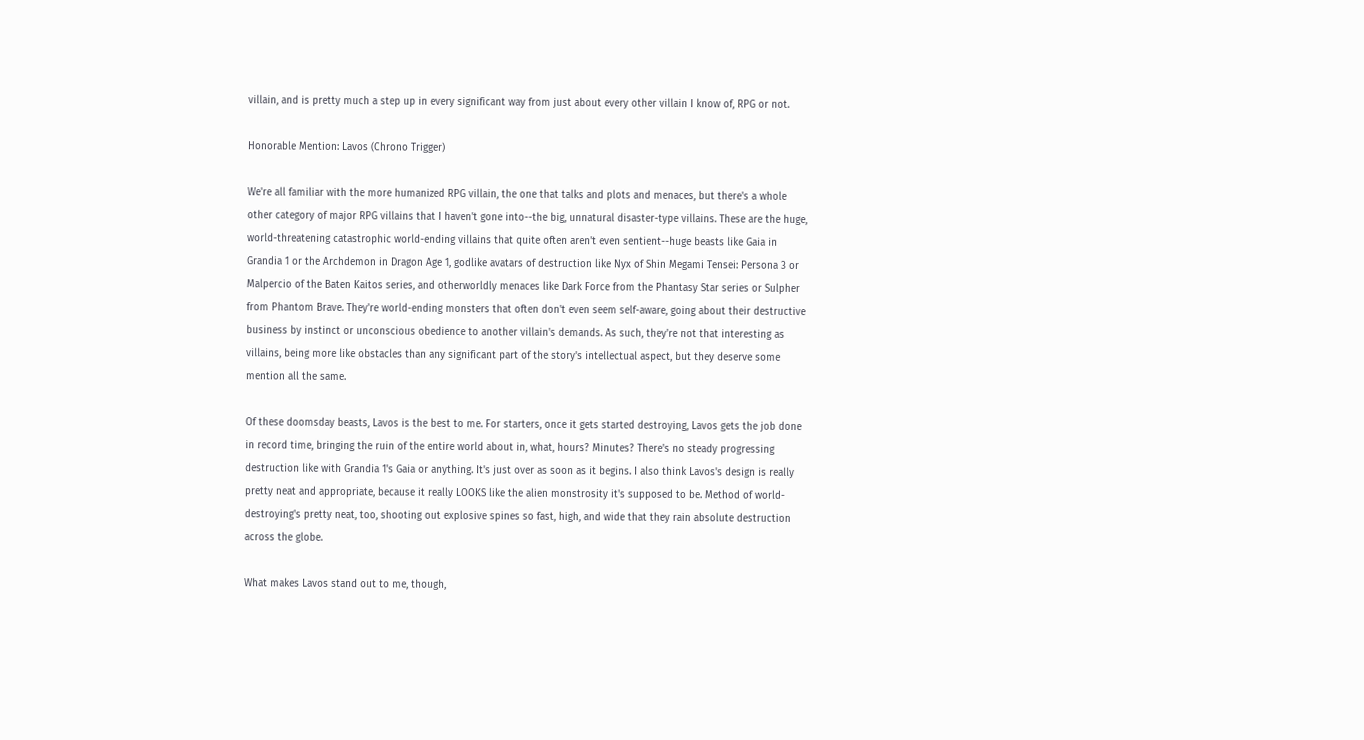villain, and is pretty much a step up in every significant way from just about every other villain I know of, RPG or not.

Honorable Mention: Lavos (Chrono Trigger)

We're all familiar with the more humanized RPG villain, the one that talks and plots and menaces, but there's a whole other category of major RPG villains that I haven't gone into--the big, unnatural disaster-type villains. These are the huge, world-threatening catastrophic world-ending villains that quite often aren't even sentient--huge beasts like Gaia in Grandia 1 or the Archdemon in Dragon Age 1, godlike avatars of destruction like Nyx of Shin Megami Tensei: Persona 3 or Malpercio of the Baten Kaitos series, and otherworldly menaces like Dark Force from the Phantasy Star series or Sulpher from Phantom Brave. They're world-ending monsters that often don't even seem self-aware, going about their destructive business by instinct or unconscious obedience to another villain's demands. As such, they're not that interesting as villains, being more like obstacles than any significant part of the story's intellectual aspect, but they deserve some mention all the same.

Of these doomsday beasts, Lavos is the best to me. For starters, once it gets started destroying, Lavos gets the job done in record time, bringing the ruin of the entire world about in, what, hours? Minutes? There's no steady progressing destruction like with Grandia 1's Gaia or anything. It's just over as soon as it begins. I also think Lavos's design is really pretty neat and appropriate, because it really LOOKS like the alien monstrosity it's supposed to be. Method of world-destroying's pretty neat, too, shooting out explosive spines so fast, high, and wide that they rain absolute destruction across the globe.

What makes Lavos stand out to me, though,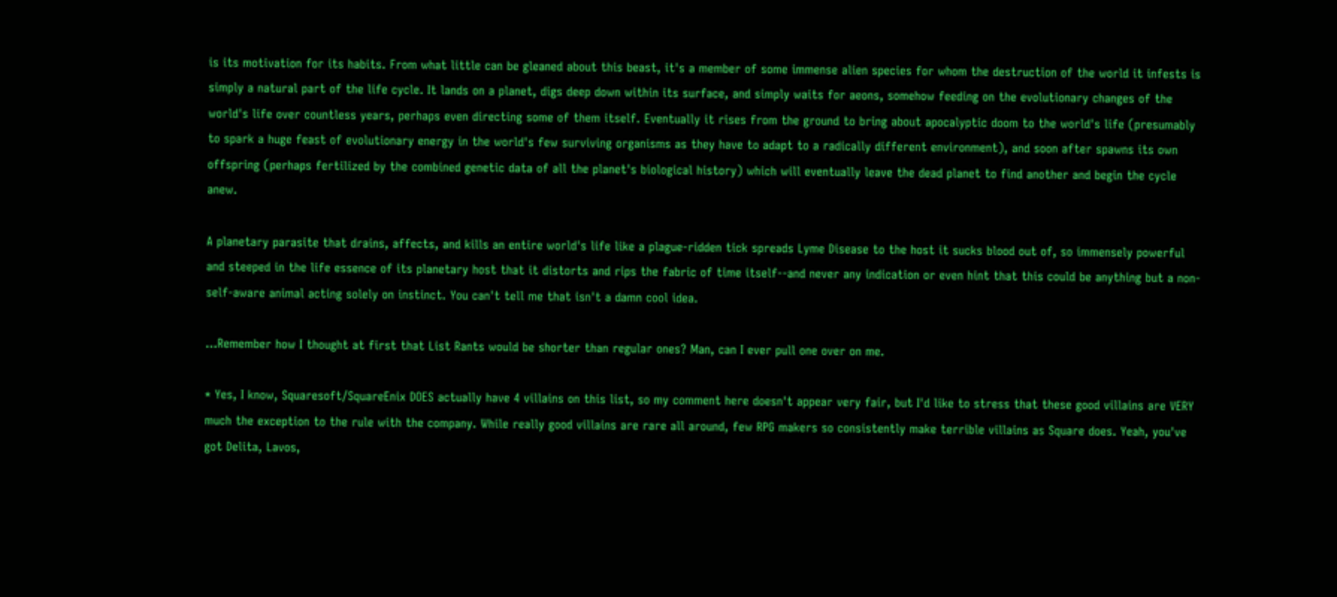is its motivation for its habits. From what little can be gleaned about this beast, it's a member of some immense alien species for whom the destruction of the world it infests is simply a natural part of the life cycle. It lands on a planet, digs deep down within its surface, and simply waits for aeons, somehow feeding on the evolutionary changes of the world's life over countless years, perhaps even directing some of them itself. Eventually it rises from the ground to bring about apocalyptic doom to the world's life (presumably to spark a huge feast of evolutionary energy in the world's few surviving organisms as they have to adapt to a radically different environment), and soon after spawns its own offspring (perhaps fertilized by the combined genetic data of all the planet's biological history) which will eventually leave the dead planet to find another and begin the cycle anew.

A planetary parasite that drains, affects, and kills an entire world's life like a plague-ridden tick spreads Lyme Disease to the host it sucks blood out of, so immensely powerful and steeped in the life essence of its planetary host that it distorts and rips the fabric of time itself--and never any indication or even hint that this could be anything but a non-self-aware animal acting solely on instinct. You can't tell me that isn't a damn cool idea.

...Remember how I thought at first that List Rants would be shorter than regular ones? Man, can I ever pull one over on me.

* Yes, I know, Squaresoft/SquareEnix DOES actually have 4 villains on this list, so my comment here doesn't appear very fair, but I'd like to stress that these good villains are VERY much the exception to the rule with the company. While really good villains are rare all around, few RPG makers so consistently make terrible villains as Square does. Yeah, you've got Delita, Lavos,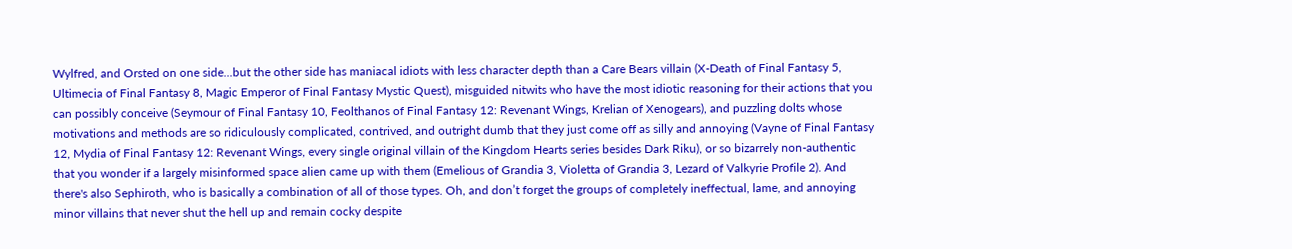Wylfred, and Orsted on one side...but the other side has maniacal idiots with less character depth than a Care Bears villain (X-Death of Final Fantasy 5, Ultimecia of Final Fantasy 8, Magic Emperor of Final Fantasy Mystic Quest), misguided nitwits who have the most idiotic reasoning for their actions that you can possibly conceive (Seymour of Final Fantasy 10, Feolthanos of Final Fantasy 12: Revenant Wings, Krelian of Xenogears), and puzzling dolts whose motivations and methods are so ridiculously complicated, contrived, and outright dumb that they just come off as silly and annoying (Vayne of Final Fantasy 12, Mydia of Final Fantasy 12: Revenant Wings, every single original villain of the Kingdom Hearts series besides Dark Riku), or so bizarrely non-authentic that you wonder if a largely misinformed space alien came up with them (Emelious of Grandia 3, Violetta of Grandia 3, Lezard of Valkyrie Profile 2). And there's also Sephiroth, who is basically a combination of all of those types. Oh, and don’t forget the groups of completely ineffectual, lame, and annoying minor villains that never shut the hell up and remain cocky despite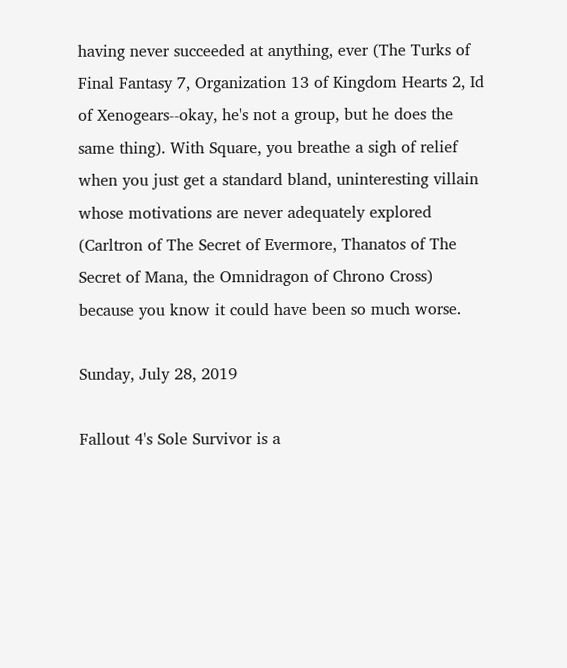having never succeeded at anything, ever (The Turks of Final Fantasy 7, Organization 13 of Kingdom Hearts 2, Id of Xenogears--okay, he's not a group, but he does the same thing). With Square, you breathe a sigh of relief when you just get a standard bland, uninteresting villain whose motivations are never adequately explored (Carltron of The Secret of Evermore, Thanatos of The Secret of Mana, the Omnidragon of Chrono Cross) because you know it could have been so much worse.

Sunday, July 28, 2019

Fallout 4's Sole Survivor is a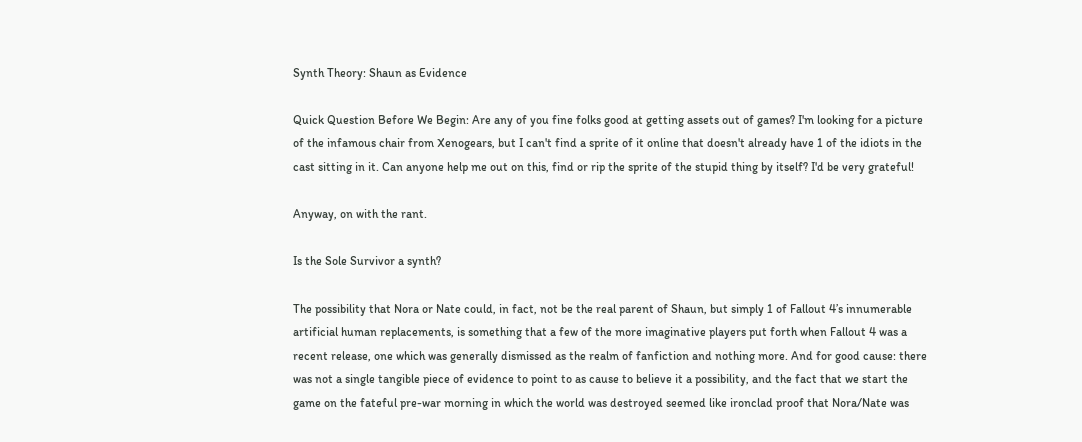Synth Theory: Shaun as Evidence

Quick Question Before We Begin: Are any of you fine folks good at getting assets out of games? I'm looking for a picture of the infamous chair from Xenogears, but I can't find a sprite of it online that doesn't already have 1 of the idiots in the cast sitting in it. Can anyone help me out on this, find or rip the sprite of the stupid thing by itself? I'd be very grateful!

Anyway, on with the rant.

Is the Sole Survivor a synth?

The possibility that Nora or Nate could, in fact, not be the real parent of Shaun, but simply 1 of Fallout 4’s innumerable artificial human replacements, is something that a few of the more imaginative players put forth when Fallout 4 was a recent release, one which was generally dismissed as the realm of fanfiction and nothing more. And for good cause: there was not a single tangible piece of evidence to point to as cause to believe it a possibility, and the fact that we start the game on the fateful pre-war morning in which the world was destroyed seemed like ironclad proof that Nora/Nate was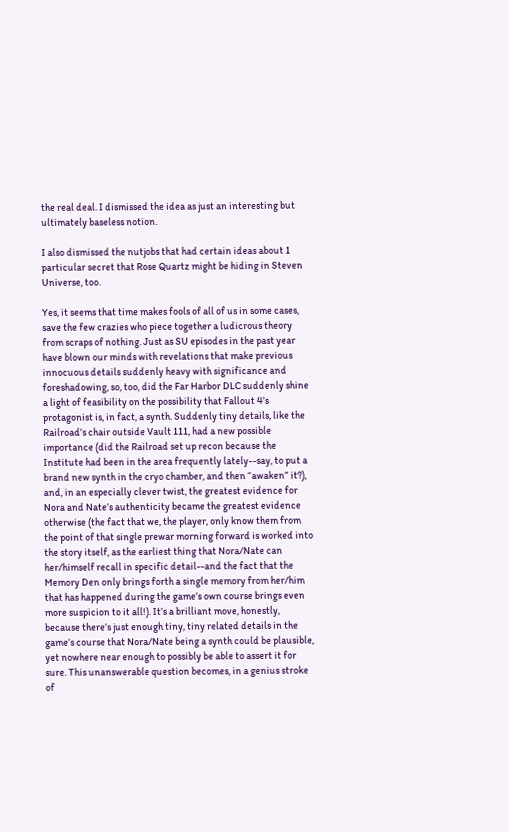the real deal. I dismissed the idea as just an interesting but ultimately baseless notion.

I also dismissed the nutjobs that had certain ideas about 1 particular secret that Rose Quartz might be hiding in Steven Universe, too.

Yes, it seems that time makes fools of all of us in some cases, save the few crazies who piece together a ludicrous theory from scraps of nothing. Just as SU episodes in the past year have blown our minds with revelations that make previous innocuous details suddenly heavy with significance and foreshadowing, so, too, did the Far Harbor DLC suddenly shine a light of feasibility on the possibility that Fallout 4’s protagonist is, in fact, a synth. Suddenly tiny details, like the Railroad’s chair outside Vault 111, had a new possible importance (did the Railroad set up recon because the Institute had been in the area frequently lately--say, to put a brand new synth in the cryo chamber, and then “awaken” it?), and, in an especially clever twist, the greatest evidence for Nora and Nate’s authenticity became the greatest evidence otherwise (the fact that we, the player, only know them from the point of that single prewar morning forward is worked into the story itself, as the earliest thing that Nora/Nate can her/himself recall in specific detail--and the fact that the Memory Den only brings forth a single memory from her/him that has happened during the game’s own course brings even more suspicion to it all!). It’s a brilliant move, honestly, because there’s just enough tiny, tiny related details in the game’s course that Nora/Nate being a synth could be plausible, yet nowhere near enough to possibly be able to assert it for sure. This unanswerable question becomes, in a genius stroke of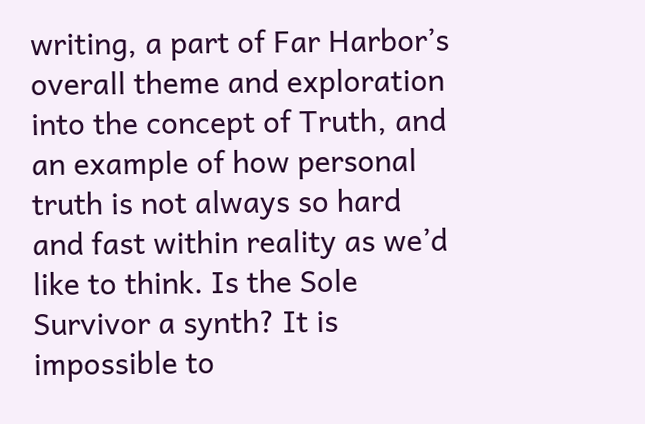writing, a part of Far Harbor’s overall theme and exploration into the concept of Truth, and an example of how personal truth is not always so hard and fast within reality as we’d like to think. Is the Sole Survivor a synth? It is impossible to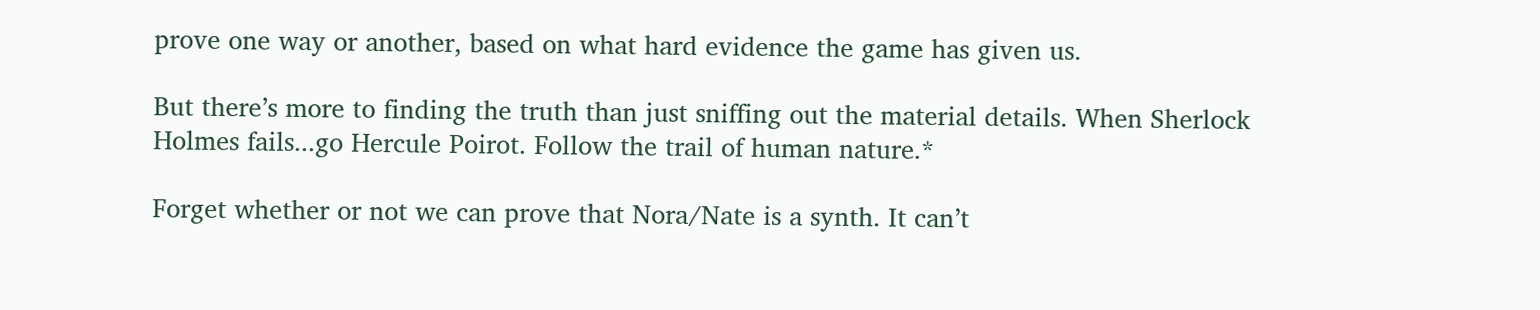prove one way or another, based on what hard evidence the game has given us.

But there’s more to finding the truth than just sniffing out the material details. When Sherlock Holmes fails...go Hercule Poirot. Follow the trail of human nature.*

Forget whether or not we can prove that Nora/Nate is a synth. It can’t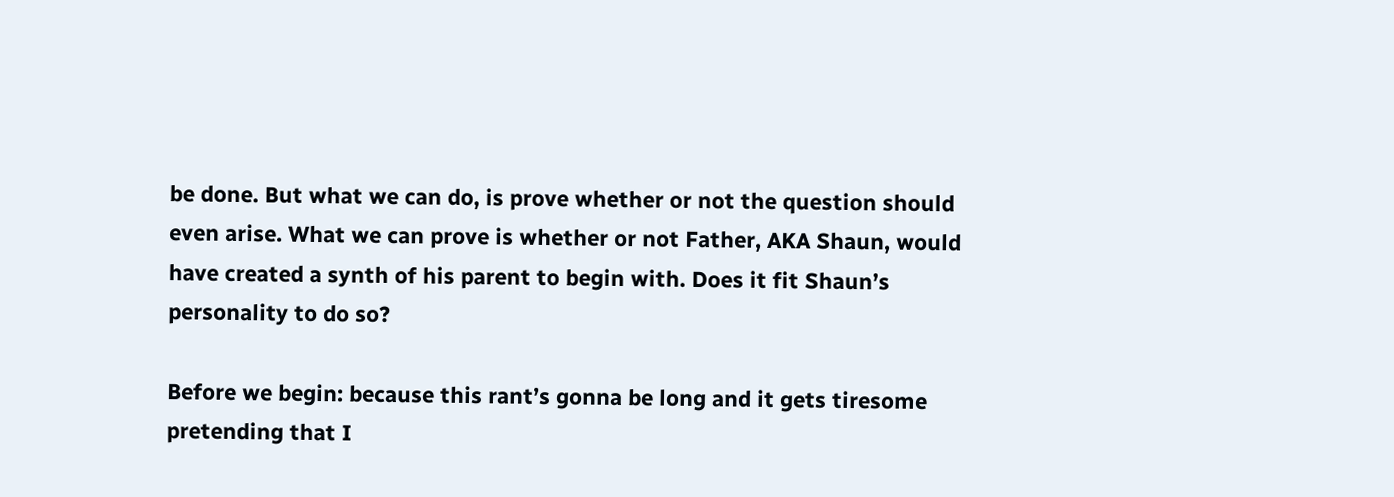be done. But what we can do, is prove whether or not the question should even arise. What we can prove is whether or not Father, AKA Shaun, would have created a synth of his parent to begin with. Does it fit Shaun’s personality to do so?

Before we begin: because this rant’s gonna be long and it gets tiresome pretending that I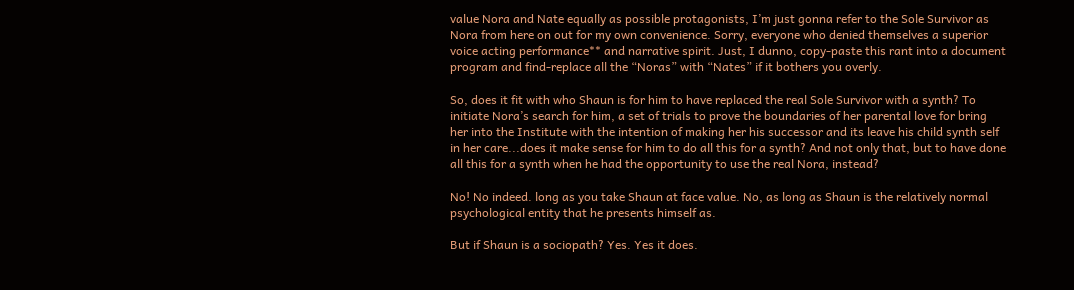value Nora and Nate equally as possible protagonists, I’m just gonna refer to the Sole Survivor as Nora from here on out for my own convenience. Sorry, everyone who denied themselves a superior voice acting performance** and narrative spirit. Just, I dunno, copy-paste this rant into a document program and find-replace all the “Noras” with “Nates” if it bothers you overly.

So, does it fit with who Shaun is for him to have replaced the real Sole Survivor with a synth? To initiate Nora’s search for him, a set of trials to prove the boundaries of her parental love for bring her into the Institute with the intention of making her his successor and its leave his child synth self in her care...does it make sense for him to do all this for a synth? And not only that, but to have done all this for a synth when he had the opportunity to use the real Nora, instead?

No! No indeed. long as you take Shaun at face value. No, as long as Shaun is the relatively normal psychological entity that he presents himself as.

But if Shaun is a sociopath? Yes. Yes it does.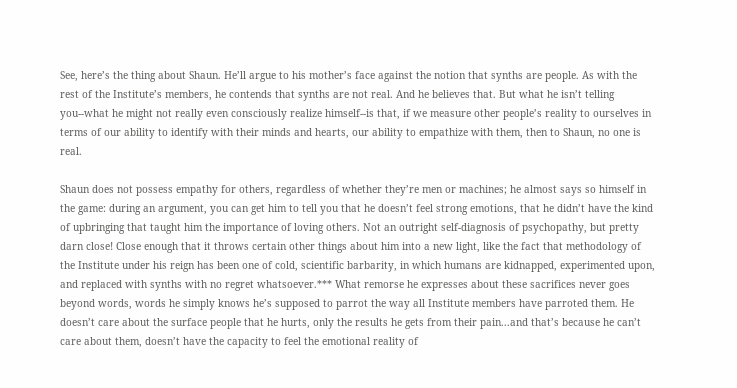See, here’s the thing about Shaun. He’ll argue to his mother’s face against the notion that synths are people. As with the rest of the Institute’s members, he contends that synths are not real. And he believes that. But what he isn’t telling you--what he might not really even consciously realize himself--is that, if we measure other people’s reality to ourselves in terms of our ability to identify with their minds and hearts, our ability to empathize with them, then to Shaun, no one is real.

Shaun does not possess empathy for others, regardless of whether they’re men or machines; he almost says so himself in the game: during an argument, you can get him to tell you that he doesn’t feel strong emotions, that he didn’t have the kind of upbringing that taught him the importance of loving others. Not an outright self-diagnosis of psychopathy, but pretty darn close! Close enough that it throws certain other things about him into a new light, like the fact that methodology of the Institute under his reign has been one of cold, scientific barbarity, in which humans are kidnapped, experimented upon, and replaced with synths with no regret whatsoever.*** What remorse he expresses about these sacrifices never goes beyond words, words he simply knows he’s supposed to parrot the way all Institute members have parroted them. He doesn’t care about the surface people that he hurts, only the results he gets from their pain...and that’s because he can’t care about them, doesn’t have the capacity to feel the emotional reality of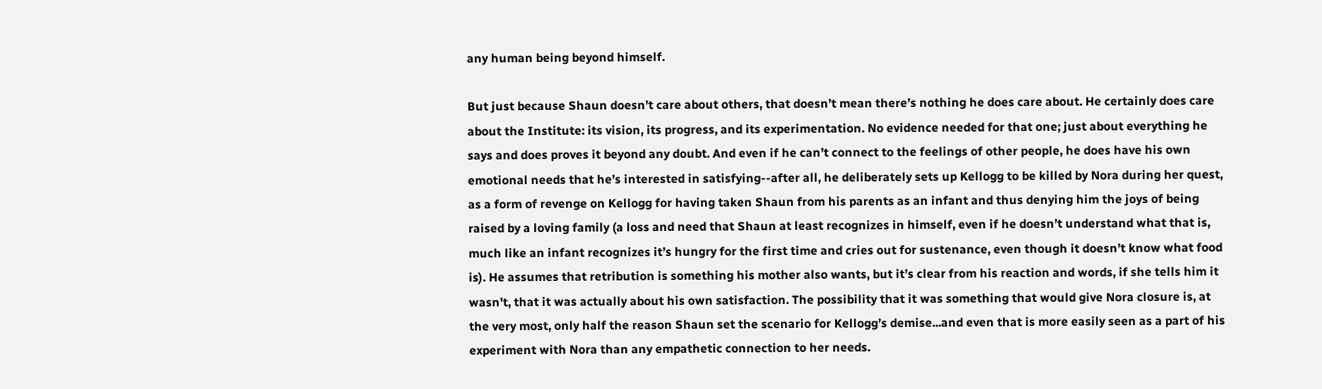any human being beyond himself.

But just because Shaun doesn’t care about others, that doesn’t mean there’s nothing he does care about. He certainly does care about the Institute: its vision, its progress, and its experimentation. No evidence needed for that one; just about everything he says and does proves it beyond any doubt. And even if he can’t connect to the feelings of other people, he does have his own emotional needs that he’s interested in satisfying--after all, he deliberately sets up Kellogg to be killed by Nora during her quest, as a form of revenge on Kellogg for having taken Shaun from his parents as an infant and thus denying him the joys of being raised by a loving family (a loss and need that Shaun at least recognizes in himself, even if he doesn’t understand what that is, much like an infant recognizes it’s hungry for the first time and cries out for sustenance, even though it doesn’t know what food is). He assumes that retribution is something his mother also wants, but it’s clear from his reaction and words, if she tells him it wasn’t, that it was actually about his own satisfaction. The possibility that it was something that would give Nora closure is, at the very most, only half the reason Shaun set the scenario for Kellogg’s demise...and even that is more easily seen as a part of his experiment with Nora than any empathetic connection to her needs.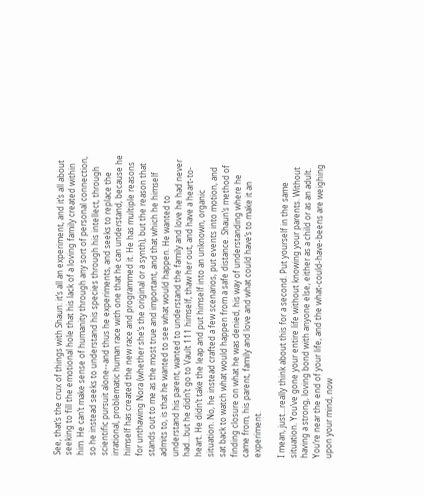See, that’s the crux of things with Shaun: it’s all an experiment, and it’s all about seeking to fill the emotional hole that his lack of a loving family created within him. He can’t make sense of humanity through any sort of personal connection, so he instead seeks to understand his species through his intellect, through scientific pursuit alone--and thus he experiments, and seeks to replace the irrational, problematic human race with one that he can understand, because he himself has created the new race and programmed it. He has multiple reasons for unthawing Nora (whether she’s the original or a synth), but the reason that stands out to me as the most true and important, and that which he himself admits to, is that he wanted to see what would happen. He wanted to understand his parent, wanted to understand the family and love he had never had...but he didn’t go to Vault 111 himself, thaw her out, and have a heart-to-heart. He didn’t take the leap and put himself into an unknown, organic situation. No, he instead crafted a few scenarios, put events into motion, and sat back to watch what would happen from a safe distance. Shaun’s method of finding closure on what he was denied, his way of understanding where he came from, his parent, family and love and what could have’s to make it an experiment.

I mean, just...really think about this for a second. Put yourself in the same situation. You’ve gone your entire life without knowing your parents. Without having a strong, loving bond with anyone else, either as a child or as an adult. You’re near the end of your life, and the what-could-have-beens are weighing upon your mind, now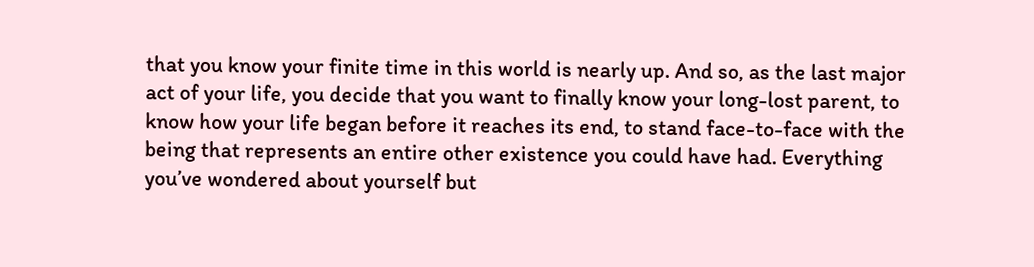that you know your finite time in this world is nearly up. And so, as the last major act of your life, you decide that you want to finally know your long-lost parent, to know how your life began before it reaches its end, to stand face-to-face with the being that represents an entire other existence you could have had. Everything you’ve wondered about yourself but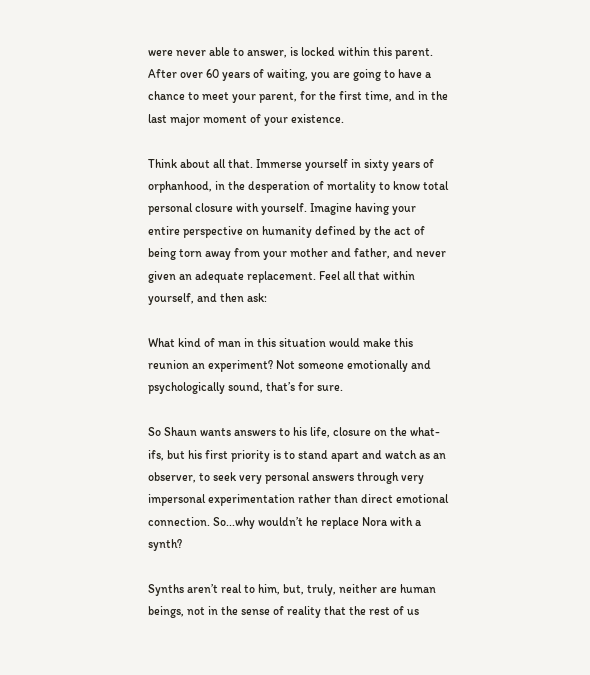were never able to answer, is locked within this parent. After over 60 years of waiting, you are going to have a chance to meet your parent, for the first time, and in the last major moment of your existence.

Think about all that. Immerse yourself in sixty years of orphanhood, in the desperation of mortality to know total personal closure with yourself. Imagine having your entire perspective on humanity defined by the act of being torn away from your mother and father, and never given an adequate replacement. Feel all that within yourself, and then ask:

What kind of man in this situation would make this reunion an experiment? Not someone emotionally and psychologically sound, that’s for sure.

So Shaun wants answers to his life, closure on the what-ifs, but his first priority is to stand apart and watch as an observer, to seek very personal answers through very impersonal experimentation rather than direct emotional connection. So...why wouldn’t he replace Nora with a synth?

Synths aren’t real to him, but, truly, neither are human beings, not in the sense of reality that the rest of us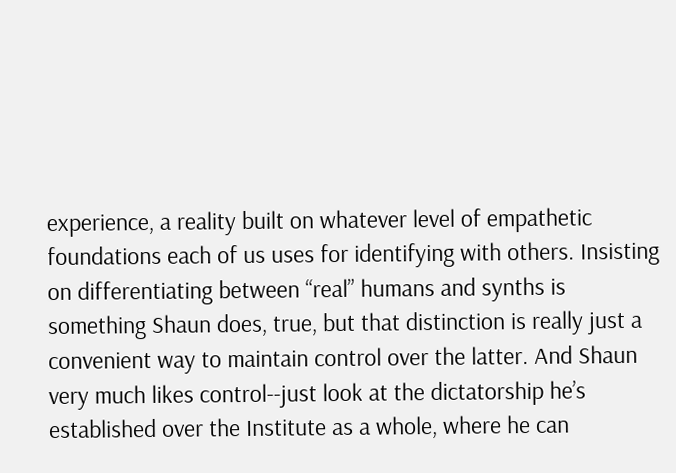experience, a reality built on whatever level of empathetic foundations each of us uses for identifying with others. Insisting on differentiating between “real” humans and synths is something Shaun does, true, but that distinction is really just a convenient way to maintain control over the latter. And Shaun very much likes control--just look at the dictatorship he’s established over the Institute as a whole, where he can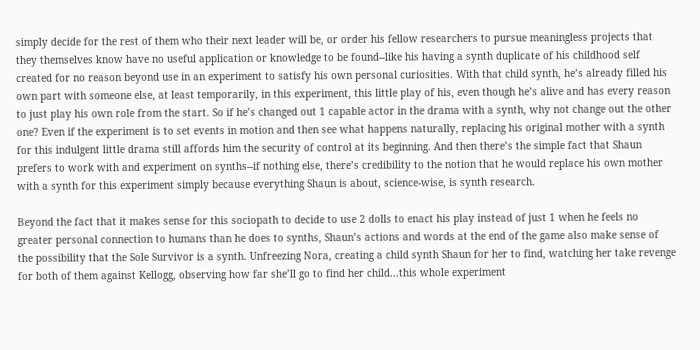simply decide for the rest of them who their next leader will be, or order his fellow researchers to pursue meaningless projects that they themselves know have no useful application or knowledge to be found--like his having a synth duplicate of his childhood self created for no reason beyond use in an experiment to satisfy his own personal curiosities. With that child synth, he’s already filled his own part with someone else, at least temporarily, in this experiment, this little play of his, even though he’s alive and has every reason to just play his own role from the start. So if he’s changed out 1 capable actor in the drama with a synth, why not change out the other one? Even if the experiment is to set events in motion and then see what happens naturally, replacing his original mother with a synth for this indulgent little drama still affords him the security of control at its beginning. And then there’s the simple fact that Shaun prefers to work with and experiment on synths--if nothing else, there’s credibility to the notion that he would replace his own mother with a synth for this experiment simply because everything Shaun is about, science-wise, is synth research.

Beyond the fact that it makes sense for this sociopath to decide to use 2 dolls to enact his play instead of just 1 when he feels no greater personal connection to humans than he does to synths, Shaun’s actions and words at the end of the game also make sense of the possibility that the Sole Survivor is a synth. Unfreezing Nora, creating a child synth Shaun for her to find, watching her take revenge for both of them against Kellogg, observing how far she’ll go to find her child...this whole experiment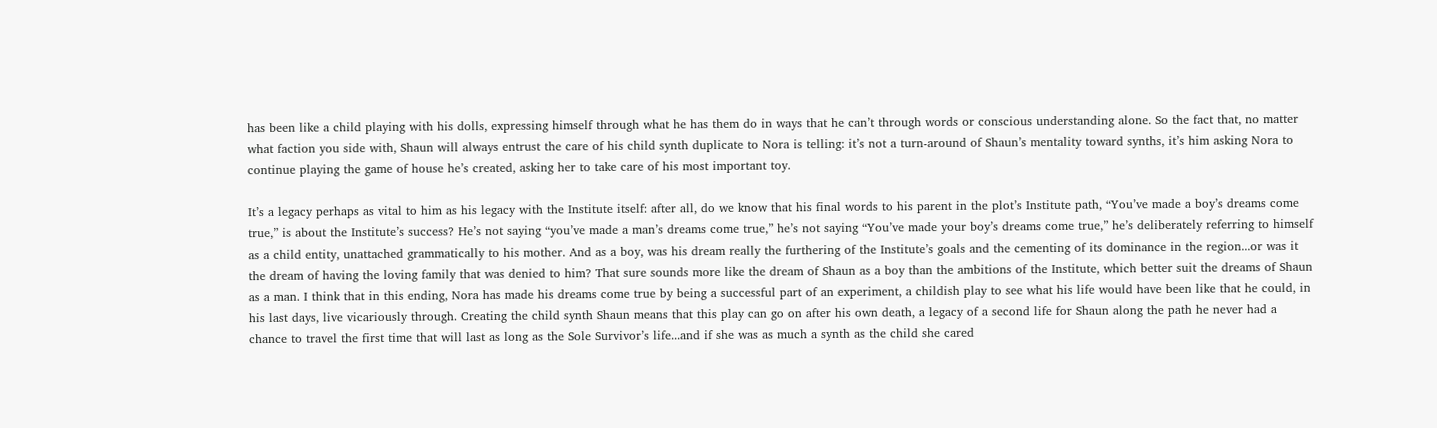has been like a child playing with his dolls, expressing himself through what he has them do in ways that he can’t through words or conscious understanding alone. So the fact that, no matter what faction you side with, Shaun will always entrust the care of his child synth duplicate to Nora is telling: it’s not a turn-around of Shaun’s mentality toward synths, it’s him asking Nora to continue playing the game of house he’s created, asking her to take care of his most important toy.

It’s a legacy perhaps as vital to him as his legacy with the Institute itself: after all, do we know that his final words to his parent in the plot’s Institute path, “You’ve made a boy’s dreams come true,” is about the Institute’s success? He’s not saying “you’ve made a man’s dreams come true,” he’s not saying “You’ve made your boy’s dreams come true,” he’s deliberately referring to himself as a child entity, unattached grammatically to his mother. And as a boy, was his dream really the furthering of the Institute’s goals and the cementing of its dominance in the region...or was it the dream of having the loving family that was denied to him? That sure sounds more like the dream of Shaun as a boy than the ambitions of the Institute, which better suit the dreams of Shaun as a man. I think that in this ending, Nora has made his dreams come true by being a successful part of an experiment, a childish play to see what his life would have been like that he could, in his last days, live vicariously through. Creating the child synth Shaun means that this play can go on after his own death, a legacy of a second life for Shaun along the path he never had a chance to travel the first time that will last as long as the Sole Survivor’s life...and if she was as much a synth as the child she cared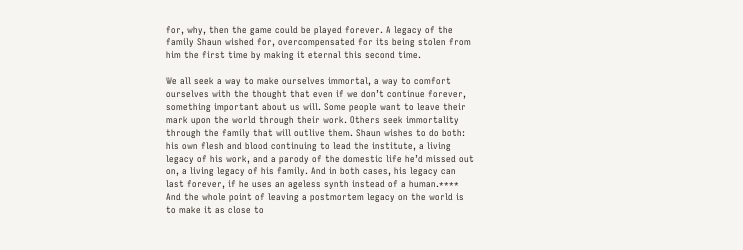for, why, then the game could be played forever. A legacy of the family Shaun wished for, overcompensated for its being stolen from him the first time by making it eternal this second time.

We all seek a way to make ourselves immortal, a way to comfort ourselves with the thought that even if we don’t continue forever, something important about us will. Some people want to leave their mark upon the world through their work. Others seek immortality through the family that will outlive them. Shaun wishes to do both: his own flesh and blood continuing to lead the institute, a living legacy of his work, and a parody of the domestic life he’d missed out on, a living legacy of his family. And in both cases, his legacy can last forever, if he uses an ageless synth instead of a human.**** And the whole point of leaving a postmortem legacy on the world is to make it as close to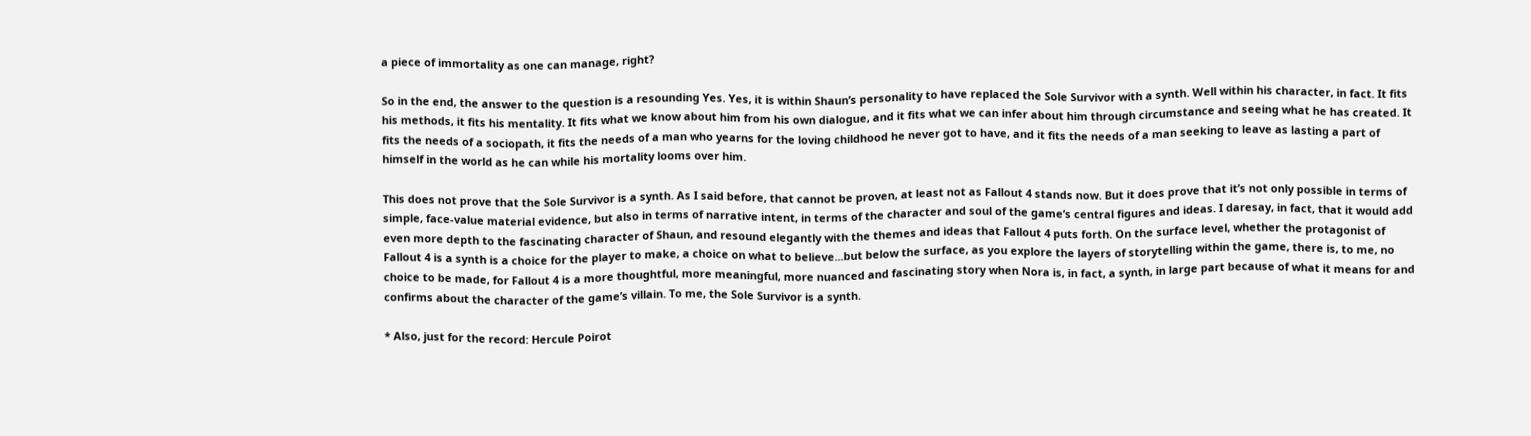a piece of immortality as one can manage, right?

So in the end, the answer to the question is a resounding Yes. Yes, it is within Shaun’s personality to have replaced the Sole Survivor with a synth. Well within his character, in fact. It fits his methods, it fits his mentality. It fits what we know about him from his own dialogue, and it fits what we can infer about him through circumstance and seeing what he has created. It fits the needs of a sociopath, it fits the needs of a man who yearns for the loving childhood he never got to have, and it fits the needs of a man seeking to leave as lasting a part of himself in the world as he can while his mortality looms over him.

This does not prove that the Sole Survivor is a synth. As I said before, that cannot be proven, at least not as Fallout 4 stands now. But it does prove that it’s not only possible in terms of simple, face-value material evidence, but also in terms of narrative intent, in terms of the character and soul of the game’s central figures and ideas. I daresay, in fact, that it would add even more depth to the fascinating character of Shaun, and resound elegantly with the themes and ideas that Fallout 4 puts forth. On the surface level, whether the protagonist of Fallout 4 is a synth is a choice for the player to make, a choice on what to believe...but below the surface, as you explore the layers of storytelling within the game, there is, to me, no choice to be made, for Fallout 4 is a more thoughtful, more meaningful, more nuanced and fascinating story when Nora is, in fact, a synth, in large part because of what it means for and confirms about the character of the game’s villain. To me, the Sole Survivor is a synth.

* Also, just for the record: Hercule Poirot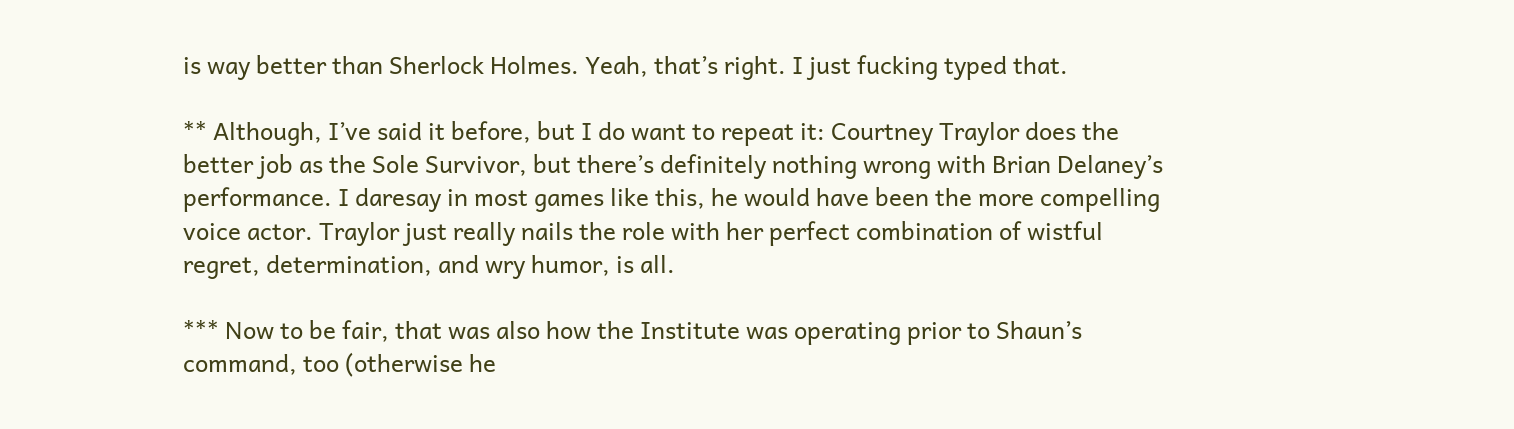is way better than Sherlock Holmes. Yeah, that’s right. I just fucking typed that.

** Although, I’ve said it before, but I do want to repeat it: Courtney Traylor does the better job as the Sole Survivor, but there’s definitely nothing wrong with Brian Delaney’s performance. I daresay in most games like this, he would have been the more compelling voice actor. Traylor just really nails the role with her perfect combination of wistful regret, determination, and wry humor, is all.

*** Now to be fair, that was also how the Institute was operating prior to Shaun’s command, too (otherwise he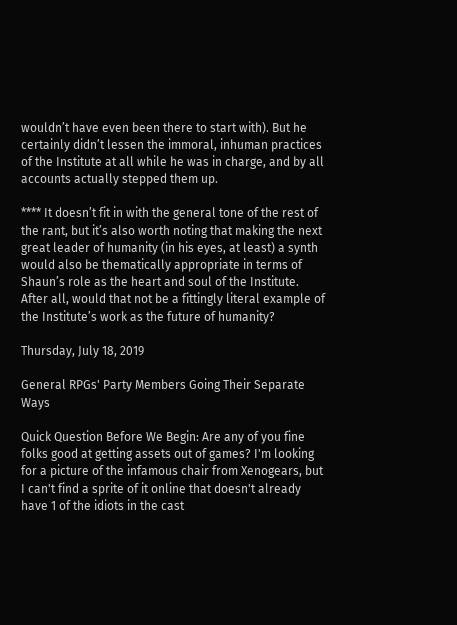wouldn’t have even been there to start with). But he certainly didn’t lessen the immoral, inhuman practices of the Institute at all while he was in charge, and by all accounts actually stepped them up.

**** It doesn’t fit in with the general tone of the rest of the rant, but it’s also worth noting that making the next great leader of humanity (in his eyes, at least) a synth would also be thematically appropriate in terms of Shaun’s role as the heart and soul of the Institute. After all, would that not be a fittingly literal example of the Institute’s work as the future of humanity?

Thursday, July 18, 2019

General RPGs' Party Members Going Their Separate Ways

Quick Question Before We Begin: Are any of you fine folks good at getting assets out of games? I'm looking for a picture of the infamous chair from Xenogears, but I can't find a sprite of it online that doesn't already have 1 of the idiots in the cast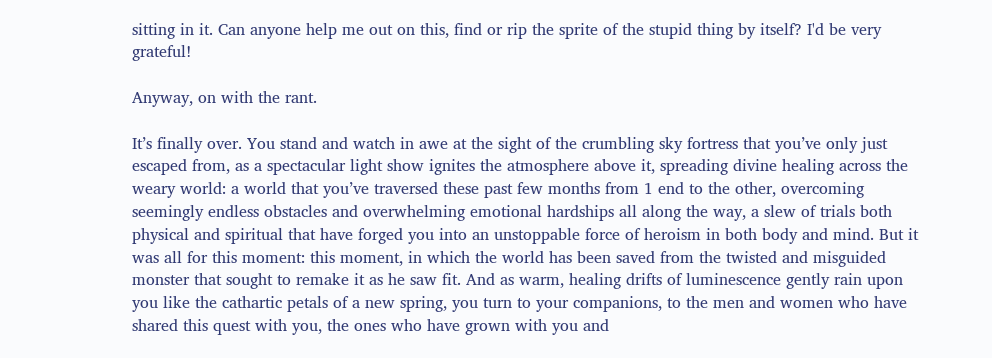sitting in it. Can anyone help me out on this, find or rip the sprite of the stupid thing by itself? I'd be very grateful!

Anyway, on with the rant.

It’s finally over. You stand and watch in awe at the sight of the crumbling sky fortress that you’ve only just escaped from, as a spectacular light show ignites the atmosphere above it, spreading divine healing across the weary world: a world that you’ve traversed these past few months from 1 end to the other, overcoming seemingly endless obstacles and overwhelming emotional hardships all along the way, a slew of trials both physical and spiritual that have forged you into an unstoppable force of heroism in both body and mind. But it was all for this moment: this moment, in which the world has been saved from the twisted and misguided monster that sought to remake it as he saw fit. And as warm, healing drifts of luminescence gently rain upon you like the cathartic petals of a new spring, you turn to your companions, to the men and women who have shared this quest with you, the ones who have grown with you and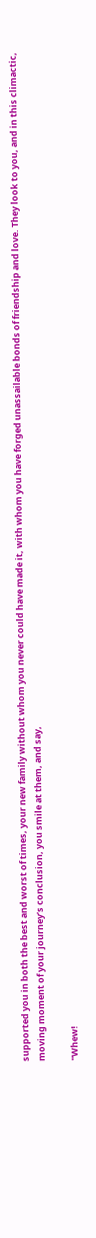supported you in both the best and worst of times, your new family without whom you never could have made it, with whom you have forged unassailable bonds of friendship and love. They look to you, and in this climactic, moving moment of your journey’s conclusion, you smile at them, and say,

"Whew!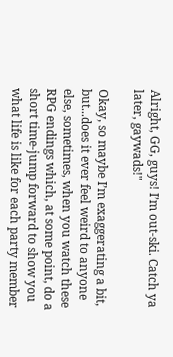Alright, GG, guys! I’m out-ski. Catch ya later, gaywads!"

Okay, so maybe I’m exaggerating a bit, but...does it ever feel weird to anyone else, sometimes, when you watch these RPG endings which, at some point, do a short time-jump forward to show you what life is like for each party member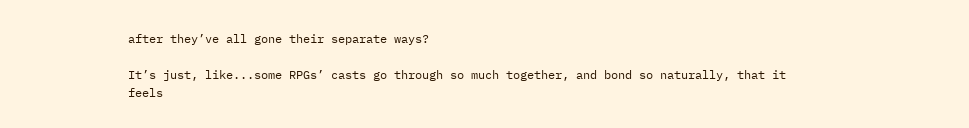after they’ve all gone their separate ways?

It’s just, like...some RPGs’ casts go through so much together, and bond so naturally, that it feels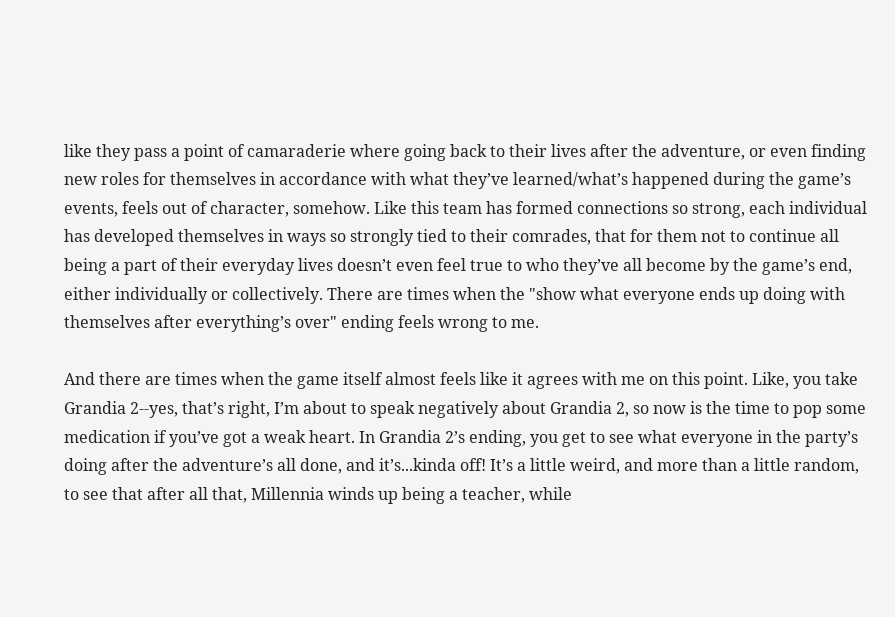like they pass a point of camaraderie where going back to their lives after the adventure, or even finding new roles for themselves in accordance with what they’ve learned/what’s happened during the game’s events, feels out of character, somehow. Like this team has formed connections so strong, each individual has developed themselves in ways so strongly tied to their comrades, that for them not to continue all being a part of their everyday lives doesn’t even feel true to who they’ve all become by the game’s end, either individually or collectively. There are times when the "show what everyone ends up doing with themselves after everything’s over" ending feels wrong to me.

And there are times when the game itself almost feels like it agrees with me on this point. Like, you take Grandia 2--yes, that’s right, I’m about to speak negatively about Grandia 2, so now is the time to pop some medication if you’ve got a weak heart. In Grandia 2’s ending, you get to see what everyone in the party’s doing after the adventure’s all done, and it’s...kinda off! It’s a little weird, and more than a little random, to see that after all that, Millennia winds up being a teacher, while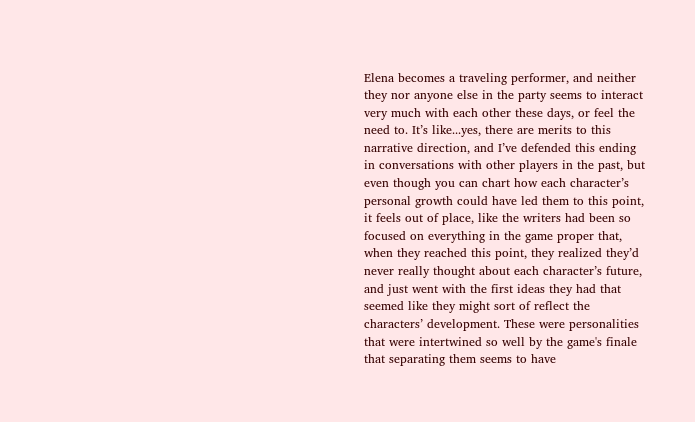Elena becomes a traveling performer, and neither they nor anyone else in the party seems to interact very much with each other these days, or feel the need to. It’s like...yes, there are merits to this narrative direction, and I’ve defended this ending in conversations with other players in the past, but even though you can chart how each character’s personal growth could have led them to this point, it feels out of place, like the writers had been so focused on everything in the game proper that, when they reached this point, they realized they’d never really thought about each character’s future, and just went with the first ideas they had that seemed like they might sort of reflect the characters’ development. These were personalities that were intertwined so well by the game's finale that separating them seems to have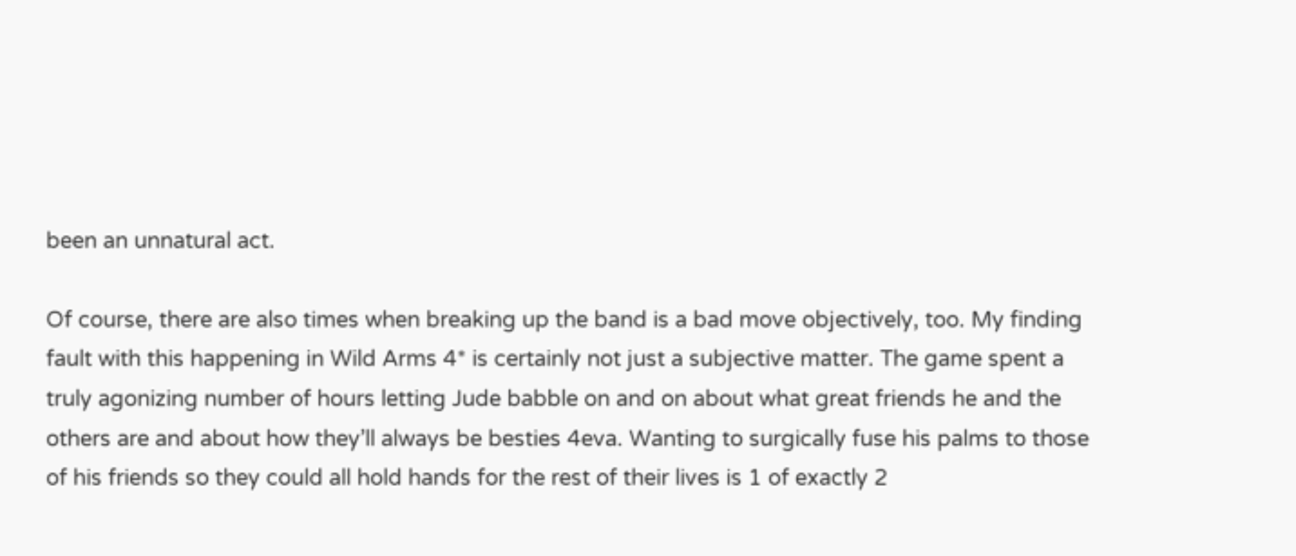been an unnatural act.

Of course, there are also times when breaking up the band is a bad move objectively, too. My finding fault with this happening in Wild Arms 4* is certainly not just a subjective matter. The game spent a truly agonizing number of hours letting Jude babble on and on about what great friends he and the others are and about how they’ll always be besties 4eva. Wanting to surgically fuse his palms to those of his friends so they could all hold hands for the rest of their lives is 1 of exactly 2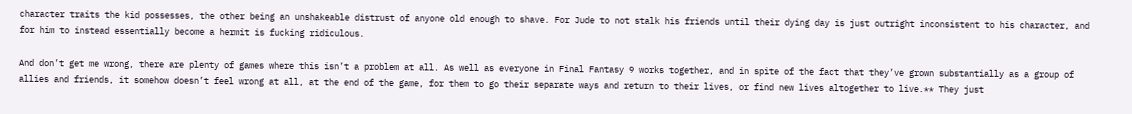character traits the kid possesses, the other being an unshakeable distrust of anyone old enough to shave. For Jude to not stalk his friends until their dying day is just outright inconsistent to his character, and for him to instead essentially become a hermit is fucking ridiculous.

And don’t get me wrong, there are plenty of games where this isn’t a problem at all. As well as everyone in Final Fantasy 9 works together, and in spite of the fact that they’ve grown substantially as a group of allies and friends, it somehow doesn’t feel wrong at all, at the end of the game, for them to go their separate ways and return to their lives, or find new lives altogether to live.** They just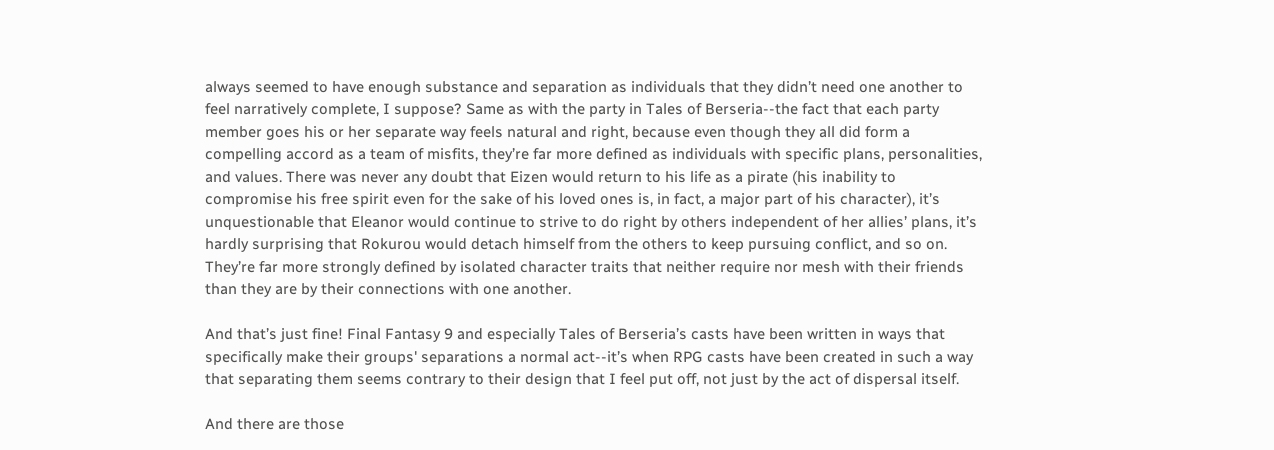always seemed to have enough substance and separation as individuals that they didn’t need one another to feel narratively complete, I suppose? Same as with the party in Tales of Berseria--the fact that each party member goes his or her separate way feels natural and right, because even though they all did form a compelling accord as a team of misfits, they’re far more defined as individuals with specific plans, personalities, and values. There was never any doubt that Eizen would return to his life as a pirate (his inability to compromise his free spirit even for the sake of his loved ones is, in fact, a major part of his character), it’s unquestionable that Eleanor would continue to strive to do right by others independent of her allies’ plans, it’s hardly surprising that Rokurou would detach himself from the others to keep pursuing conflict, and so on. They’re far more strongly defined by isolated character traits that neither require nor mesh with their friends than they are by their connections with one another.

And that’s just fine! Final Fantasy 9 and especially Tales of Berseria’s casts have been written in ways that specifically make their groups' separations a normal act--it’s when RPG casts have been created in such a way that separating them seems contrary to their design that I feel put off, not just by the act of dispersal itself.

And there are those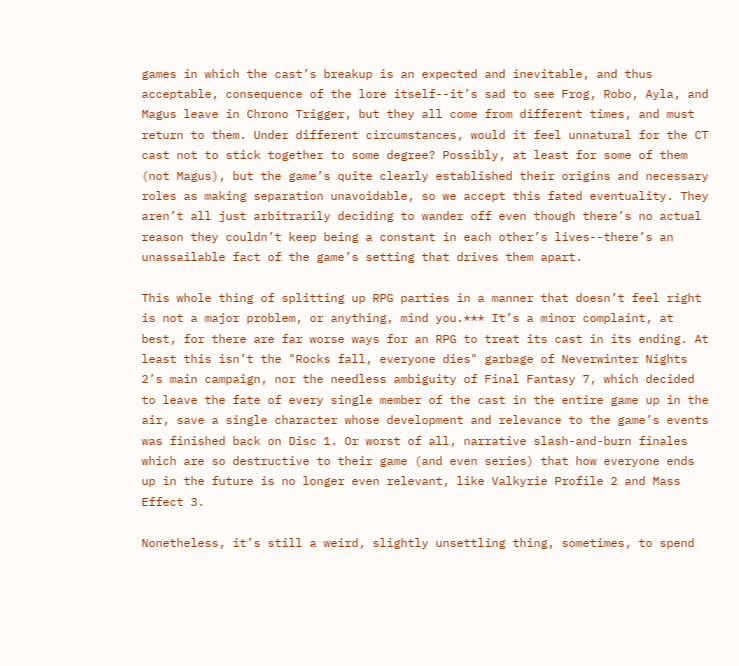games in which the cast’s breakup is an expected and inevitable, and thus acceptable, consequence of the lore itself--it’s sad to see Frog, Robo, Ayla, and Magus leave in Chrono Trigger, but they all come from different times, and must return to them. Under different circumstances, would it feel unnatural for the CT cast not to stick together to some degree? Possibly, at least for some of them (not Magus), but the game’s quite clearly established their origins and necessary roles as making separation unavoidable, so we accept this fated eventuality. They aren’t all just arbitrarily deciding to wander off even though there’s no actual reason they couldn’t keep being a constant in each other’s lives--there’s an unassailable fact of the game’s setting that drives them apart.

This whole thing of splitting up RPG parties in a manner that doesn’t feel right is not a major problem, or anything, mind you.*** It’s a minor complaint, at best, for there are far worse ways for an RPG to treat its cast in its ending. At least this isn’t the "Rocks fall, everyone dies" garbage of Neverwinter Nights 2’s main campaign, nor the needless ambiguity of Final Fantasy 7, which decided to leave the fate of every single member of the cast in the entire game up in the air, save a single character whose development and relevance to the game’s events was finished back on Disc 1. Or worst of all, narrative slash-and-burn finales which are so destructive to their game (and even series) that how everyone ends up in the future is no longer even relevant, like Valkyrie Profile 2 and Mass Effect 3.

Nonetheless, it’s still a weird, slightly unsettling thing, sometimes, to spend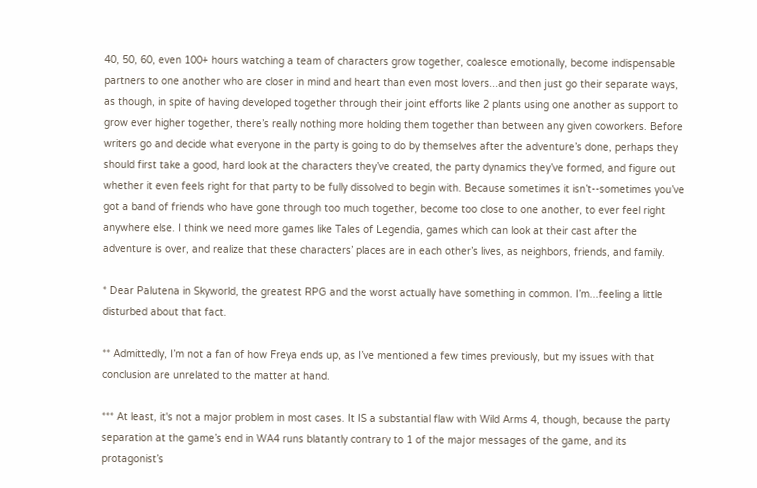40, 50, 60, even 100+ hours watching a team of characters grow together, coalesce emotionally, become indispensable partners to one another who are closer in mind and heart than even most lovers...and then just go their separate ways, as though, in spite of having developed together through their joint efforts like 2 plants using one another as support to grow ever higher together, there’s really nothing more holding them together than between any given coworkers. Before writers go and decide what everyone in the party is going to do by themselves after the adventure’s done, perhaps they should first take a good, hard look at the characters they’ve created, the party dynamics they’ve formed, and figure out whether it even feels right for that party to be fully dissolved to begin with. Because sometimes it isn’t--sometimes you’ve got a band of friends who have gone through too much together, become too close to one another, to ever feel right anywhere else. I think we need more games like Tales of Legendia, games which can look at their cast after the adventure is over, and realize that these characters’ places are in each other’s lives, as neighbors, friends, and family.

* Dear Palutena in Skyworld, the greatest RPG and the worst actually have something in common. I’m...feeling a little disturbed about that fact.

** Admittedly, I’m not a fan of how Freya ends up, as I’ve mentioned a few times previously, but my issues with that conclusion are unrelated to the matter at hand.

*** At least, it's not a major problem in most cases. It IS a substantial flaw with Wild Arms 4, though, because the party separation at the game’s end in WA4 runs blatantly contrary to 1 of the major messages of the game, and its protagonist’s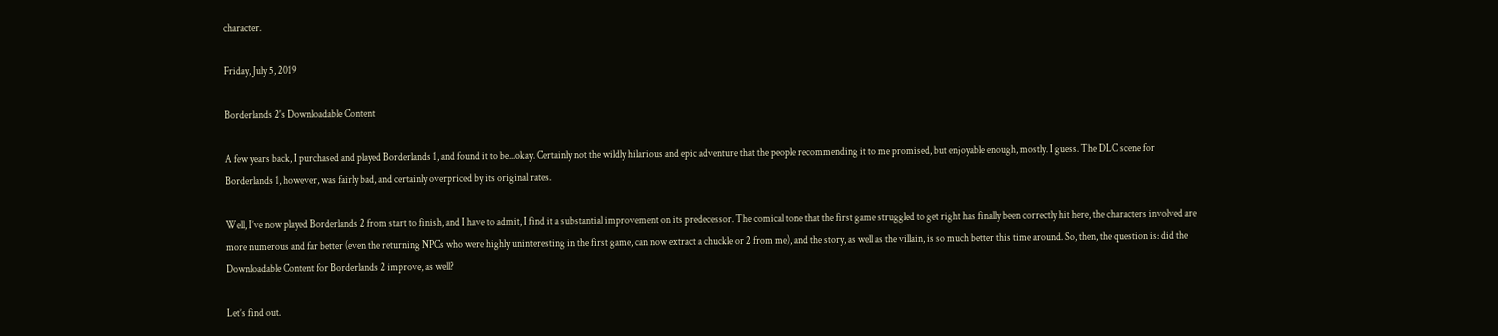character.

Friday, July 5, 2019

Borderlands 2's Downloadable Content

A few years back, I purchased and played Borderlands 1, and found it to be...okay. Certainly not the wildly hilarious and epic adventure that the people recommending it to me promised, but enjoyable enough, mostly. I guess. The DLC scene for Borderlands 1, however, was fairly bad, and certainly overpriced by its original rates.

Well, I’ve now played Borderlands 2 from start to finish, and I have to admit, I find it a substantial improvement on its predecessor. The comical tone that the first game struggled to get right has finally been correctly hit here, the characters involved are more numerous and far better (even the returning NPCs who were highly uninteresting in the first game, can now extract a chuckle or 2 from me), and the story, as well as the villain, is so much better this time around. So, then, the question is: did the Downloadable Content for Borderlands 2 improve, as well?

Let’s find out.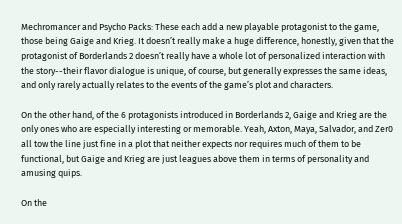Mechromancer and Psycho Packs: These each add a new playable protagonist to the game, those being Gaige and Krieg. It doesn’t really make a huge difference, honestly, given that the protagonist of Borderlands 2 doesn’t really have a whole lot of personalized interaction with the story--their flavor dialogue is unique, of course, but generally expresses the same ideas, and only rarely actually relates to the events of the game’s plot and characters.

On the other hand, of the 6 protagonists introduced in Borderlands 2, Gaige and Krieg are the only ones who are especially interesting or memorable. Yeah, Axton, Maya, Salvador, and Zer0 all tow the line just fine in a plot that neither expects nor requires much of them to be functional, but Gaige and Krieg are just leagues above them in terms of personality and amusing quips.

On the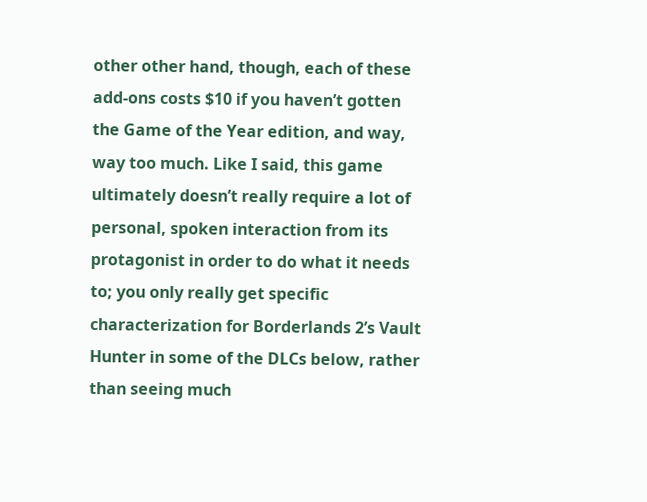other other hand, though, each of these add-ons costs $10 if you haven’t gotten the Game of the Year edition, and way, way too much. Like I said, this game ultimately doesn’t really require a lot of personal, spoken interaction from its protagonist in order to do what it needs to; you only really get specific characterization for Borderlands 2’s Vault Hunter in some of the DLCs below, rather than seeing much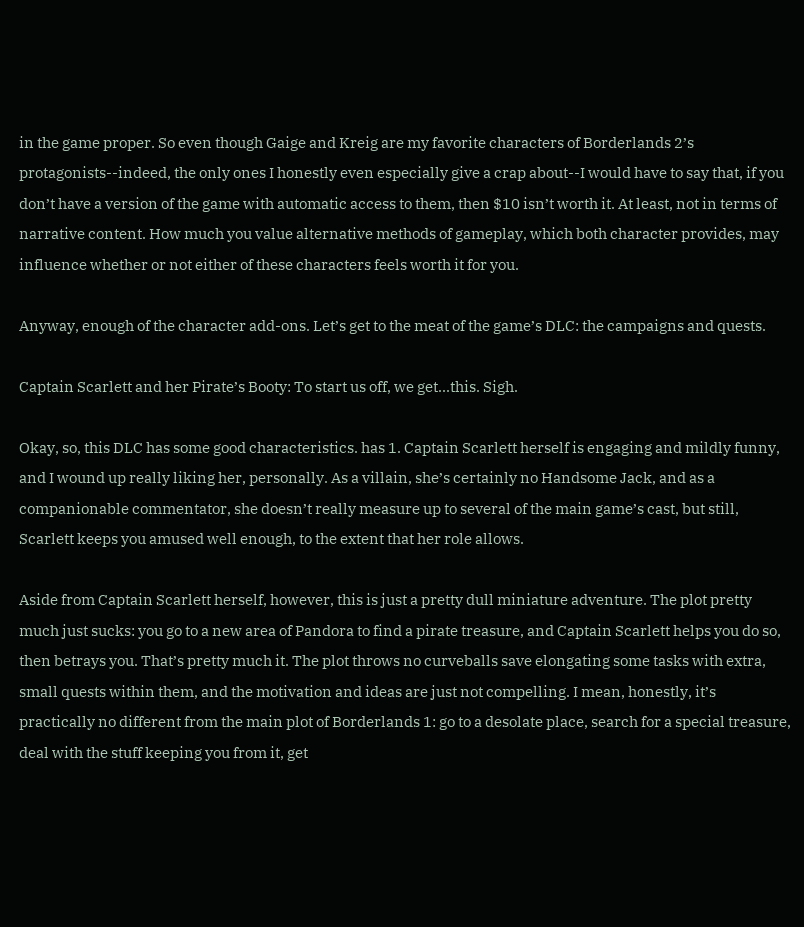in the game proper. So even though Gaige and Kreig are my favorite characters of Borderlands 2’s protagonists--indeed, the only ones I honestly even especially give a crap about--I would have to say that, if you don’t have a version of the game with automatic access to them, then $10 isn’t worth it. At least, not in terms of narrative content. How much you value alternative methods of gameplay, which both character provides, may influence whether or not either of these characters feels worth it for you.

Anyway, enough of the character add-ons. Let’s get to the meat of the game’s DLC: the campaigns and quests.

Captain Scarlett and her Pirate’s Booty: To start us off, we get...this. Sigh.

Okay, so, this DLC has some good characteristics. has 1. Captain Scarlett herself is engaging and mildly funny, and I wound up really liking her, personally. As a villain, she’s certainly no Handsome Jack, and as a companionable commentator, she doesn’t really measure up to several of the main game’s cast, but still, Scarlett keeps you amused well enough, to the extent that her role allows.

Aside from Captain Scarlett herself, however, this is just a pretty dull miniature adventure. The plot pretty much just sucks: you go to a new area of Pandora to find a pirate treasure, and Captain Scarlett helps you do so, then betrays you. That’s pretty much it. The plot throws no curveballs save elongating some tasks with extra, small quests within them, and the motivation and ideas are just not compelling. I mean, honestly, it’s practically no different from the main plot of Borderlands 1: go to a desolate place, search for a special treasure, deal with the stuff keeping you from it, get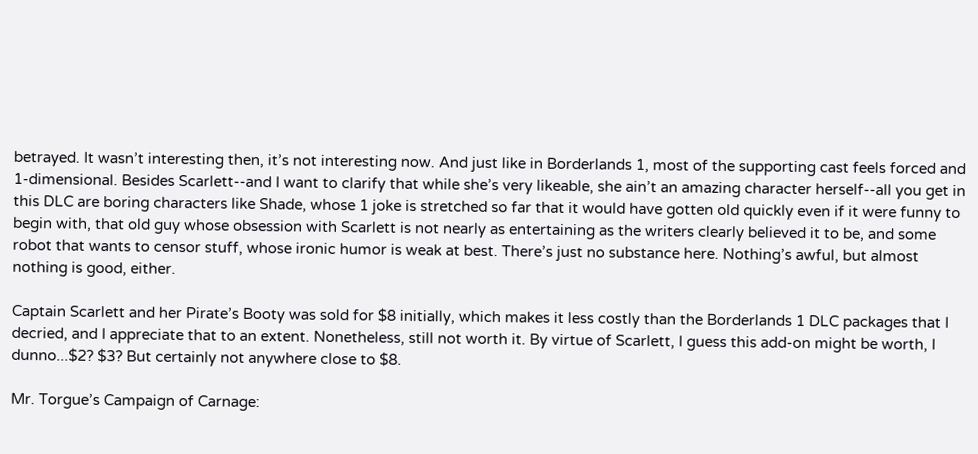betrayed. It wasn’t interesting then, it’s not interesting now. And just like in Borderlands 1, most of the supporting cast feels forced and 1-dimensional. Besides Scarlett--and I want to clarify that while she’s very likeable, she ain’t an amazing character herself--all you get in this DLC are boring characters like Shade, whose 1 joke is stretched so far that it would have gotten old quickly even if it were funny to begin with, that old guy whose obsession with Scarlett is not nearly as entertaining as the writers clearly believed it to be, and some robot that wants to censor stuff, whose ironic humor is weak at best. There’s just no substance here. Nothing’s awful, but almost nothing is good, either.

Captain Scarlett and her Pirate’s Booty was sold for $8 initially, which makes it less costly than the Borderlands 1 DLC packages that I decried, and I appreciate that to an extent. Nonetheless, still not worth it. By virtue of Scarlett, I guess this add-on might be worth, I dunno...$2? $3? But certainly not anywhere close to $8.

Mr. Torgue’s Campaign of Carnage: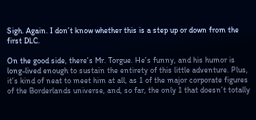Sigh. Again. I don’t know whether this is a step up or down from the first DLC.

On the good side, there’s Mr. Torgue. He’s funny, and his humor is long-lived enough to sustain the entirety of this little adventure. Plus, it’s kind of neat to meet him at all, as 1 of the major corporate figures of the Borderlands universe, and, so far, the only 1 that doesn’t totally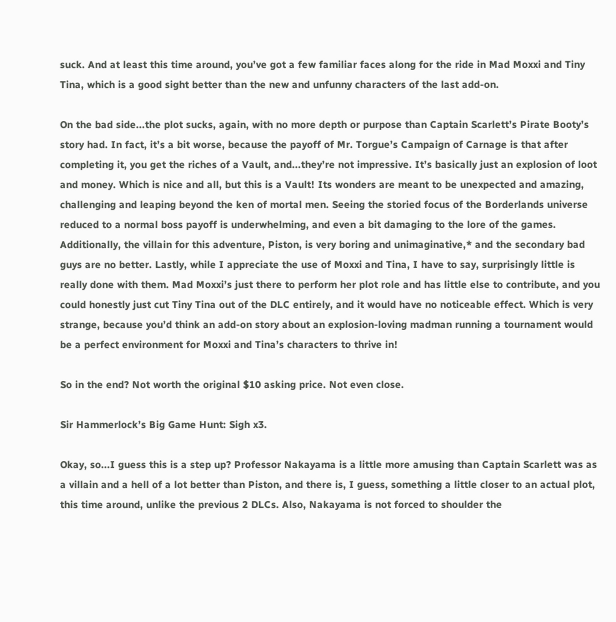suck. And at least this time around, you’ve got a few familiar faces along for the ride in Mad Moxxi and Tiny Tina, which is a good sight better than the new and unfunny characters of the last add-on.

On the bad side...the plot sucks, again, with no more depth or purpose than Captain Scarlett’s Pirate Booty’s story had. In fact, it’s a bit worse, because the payoff of Mr. Torgue’s Campaign of Carnage is that after completing it, you get the riches of a Vault, and...they’re not impressive. It’s basically just an explosion of loot and money. Which is nice and all, but this is a Vault! Its wonders are meant to be unexpected and amazing, challenging and leaping beyond the ken of mortal men. Seeing the storied focus of the Borderlands universe reduced to a normal boss payoff is underwhelming, and even a bit damaging to the lore of the games. Additionally, the villain for this adventure, Piston, is very boring and unimaginative,* and the secondary bad guys are no better. Lastly, while I appreciate the use of Moxxi and Tina, I have to say, surprisingly little is really done with them. Mad Moxxi’s just there to perform her plot role and has little else to contribute, and you could honestly just cut Tiny Tina out of the DLC entirely, and it would have no noticeable effect. Which is very strange, because you’d think an add-on story about an explosion-loving madman running a tournament would be a perfect environment for Moxxi and Tina’s characters to thrive in!

So in the end? Not worth the original $10 asking price. Not even close.

Sir Hammerlock’s Big Game Hunt: Sigh x3.

Okay, so...I guess this is a step up? Professor Nakayama is a little more amusing than Captain Scarlett was as a villain and a hell of a lot better than Piston, and there is, I guess, something a little closer to an actual plot, this time around, unlike the previous 2 DLCs. Also, Nakayama is not forced to shoulder the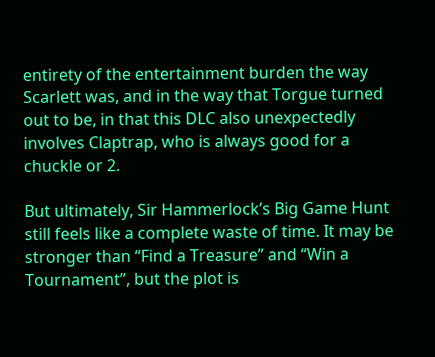entirety of the entertainment burden the way Scarlett was, and in the way that Torgue turned out to be, in that this DLC also unexpectedly involves Claptrap, who is always good for a chuckle or 2.

But ultimately, Sir Hammerlock’s Big Game Hunt still feels like a complete waste of time. It may be stronger than “Find a Treasure” and “Win a Tournament”, but the plot is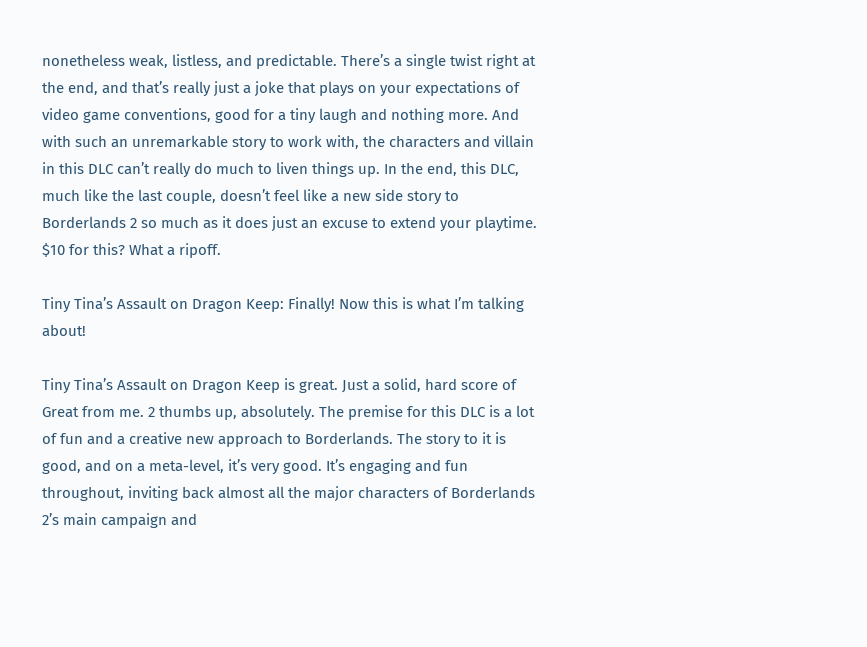nonetheless weak, listless, and predictable. There’s a single twist right at the end, and that’s really just a joke that plays on your expectations of video game conventions, good for a tiny laugh and nothing more. And with such an unremarkable story to work with, the characters and villain in this DLC can’t really do much to liven things up. In the end, this DLC, much like the last couple, doesn’t feel like a new side story to Borderlands 2 so much as it does just an excuse to extend your playtime. $10 for this? What a ripoff.

Tiny Tina’s Assault on Dragon Keep: Finally! Now this is what I’m talking about!

Tiny Tina’s Assault on Dragon Keep is great. Just a solid, hard score of Great from me. 2 thumbs up, absolutely. The premise for this DLC is a lot of fun and a creative new approach to Borderlands. The story to it is good, and on a meta-level, it’s very good. It’s engaging and fun throughout, inviting back almost all the major characters of Borderlands 2’s main campaign and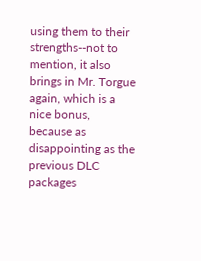using them to their strengths--not to mention, it also brings in Mr. Torgue again, which is a nice bonus, because as disappointing as the previous DLC packages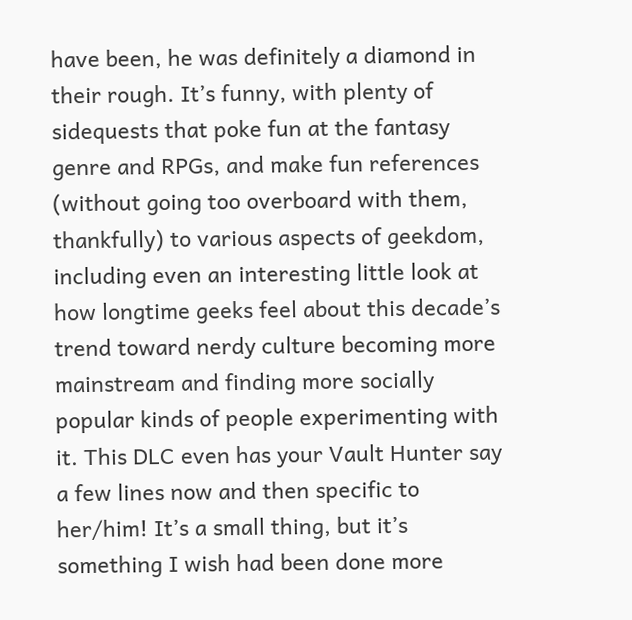have been, he was definitely a diamond in their rough. It’s funny, with plenty of sidequests that poke fun at the fantasy genre and RPGs, and make fun references (without going too overboard with them, thankfully) to various aspects of geekdom, including even an interesting little look at how longtime geeks feel about this decade’s trend toward nerdy culture becoming more mainstream and finding more socially popular kinds of people experimenting with it. This DLC even has your Vault Hunter say a few lines now and then specific to her/him! It’s a small thing, but it’s something I wish had been done more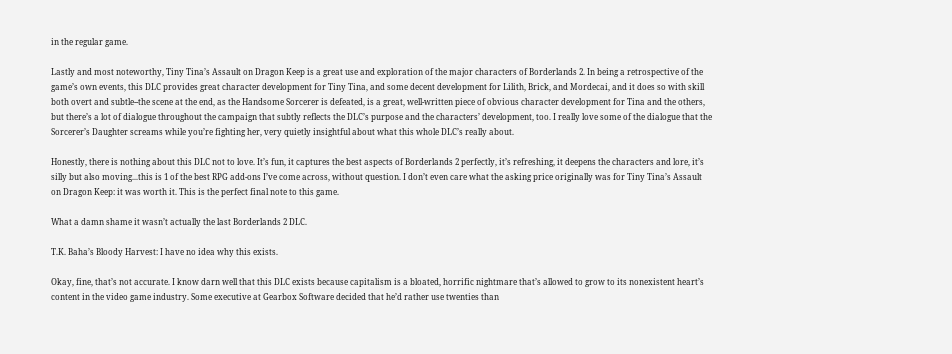in the regular game.

Lastly and most noteworthy, Tiny Tina’s Assault on Dragon Keep is a great use and exploration of the major characters of Borderlands 2. In being a retrospective of the game’s own events, this DLC provides great character development for Tiny Tina, and some decent development for Lilith, Brick, and Mordecai, and it does so with skill both overt and subtle--the scene at the end, as the Handsome Sorcerer is defeated, is a great, well-written piece of obvious character development for Tina and the others, but there’s a lot of dialogue throughout the campaign that subtly reflects the DLC’s purpose and the characters’ development, too. I really love some of the dialogue that the Sorcerer’s Daughter screams while you’re fighting her, very quietly insightful about what this whole DLC’s really about.

Honestly, there is nothing about this DLC not to love. It’s fun, it captures the best aspects of Borderlands 2 perfectly, it’s refreshing, it deepens the characters and lore, it’s silly but also moving...this is 1 of the best RPG add-ons I’ve come across, without question. I don’t even care what the asking price originally was for Tiny Tina’s Assault on Dragon Keep: it was worth it. This is the perfect final note to this game.

What a damn shame it wasn’t actually the last Borderlands 2 DLC.

T.K. Baha’s Bloody Harvest: I have no idea why this exists.

Okay, fine, that’s not accurate. I know darn well that this DLC exists because capitalism is a bloated, horrific nightmare that’s allowed to grow to its nonexistent heart’s content in the video game industry. Some executive at Gearbox Software decided that he’d rather use twenties than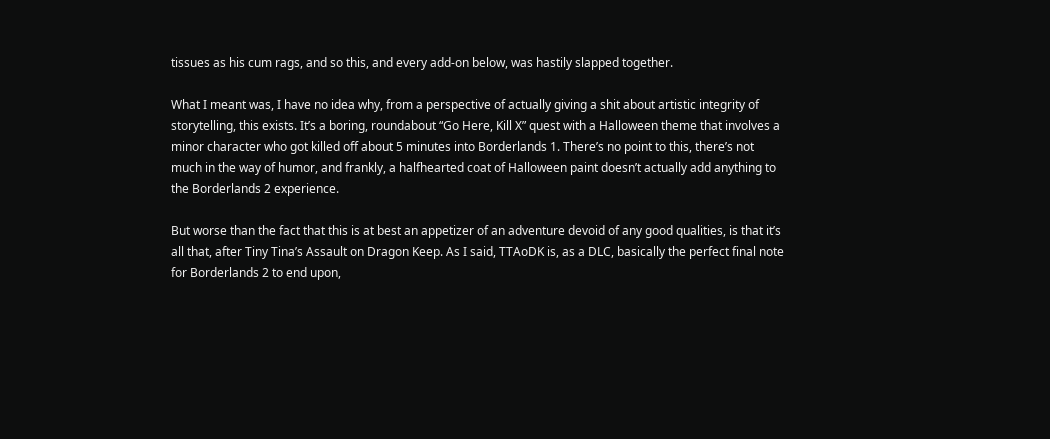tissues as his cum rags, and so this, and every add-on below, was hastily slapped together.

What I meant was, I have no idea why, from a perspective of actually giving a shit about artistic integrity of storytelling, this exists. It’s a boring, roundabout “Go Here, Kill X” quest with a Halloween theme that involves a minor character who got killed off about 5 minutes into Borderlands 1. There’s no point to this, there’s not much in the way of humor, and frankly, a halfhearted coat of Halloween paint doesn’t actually add anything to the Borderlands 2 experience.

But worse than the fact that this is at best an appetizer of an adventure devoid of any good qualities, is that it’s all that, after Tiny Tina’s Assault on Dragon Keep. As I said, TTAoDK is, as a DLC, basically the perfect final note for Borderlands 2 to end upon,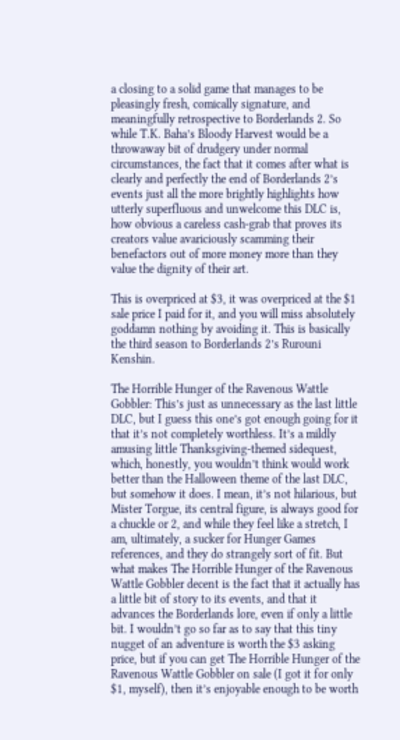a closing to a solid game that manages to be pleasingly fresh, comically signature, and meaningfully retrospective to Borderlands 2. So while T.K. Baha’s Bloody Harvest would be a throwaway bit of drudgery under normal circumstances, the fact that it comes after what is clearly and perfectly the end of Borderlands 2’s events just all the more brightly highlights how utterly superfluous and unwelcome this DLC is, how obvious a careless cash-grab that proves its creators value avariciously scamming their benefactors out of more money more than they value the dignity of their art.

This is overpriced at $3, it was overpriced at the $1 sale price I paid for it, and you will miss absolutely goddamn nothing by avoiding it. This is basically the third season to Borderlands 2’s Rurouni Kenshin.

The Horrible Hunger of the Ravenous Wattle Gobbler: This’s just as unnecessary as the last little DLC, but I guess this one’s got enough going for it that it’s not completely worthless. It’s a mildly amusing little Thanksgiving-themed sidequest, which, honestly, you wouldn’t think would work better than the Halloween theme of the last DLC, but somehow it does. I mean, it’s not hilarious, but Mister Torgue, its central figure, is always good for a chuckle or 2, and while they feel like a stretch, I am, ultimately, a sucker for Hunger Games references, and they do strangely sort of fit. But what makes The Horrible Hunger of the Ravenous Wattle Gobbler decent is the fact that it actually has a little bit of story to its events, and that it advances the Borderlands lore, even if only a little bit. I wouldn’t go so far as to say that this tiny nugget of an adventure is worth the $3 asking price, but if you can get The Horrible Hunger of the Ravenous Wattle Gobbler on sale (I got it for only $1, myself), then it’s enjoyable enough to be worth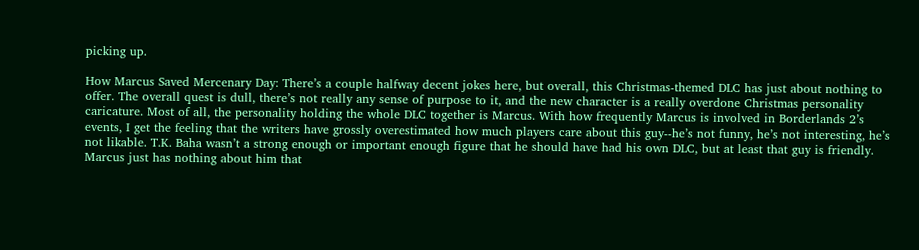picking up.

How Marcus Saved Mercenary Day: There’s a couple halfway decent jokes here, but overall, this Christmas-themed DLC has just about nothing to offer. The overall quest is dull, there’s not really any sense of purpose to it, and the new character is a really overdone Christmas personality caricature. Most of all, the personality holding the whole DLC together is Marcus. With how frequently Marcus is involved in Borderlands 2’s events, I get the feeling that the writers have grossly overestimated how much players care about this guy--he’s not funny, he’s not interesting, he’s not likable. T.K. Baha wasn’t a strong enough or important enough figure that he should have had his own DLC, but at least that guy is friendly. Marcus just has nothing about him that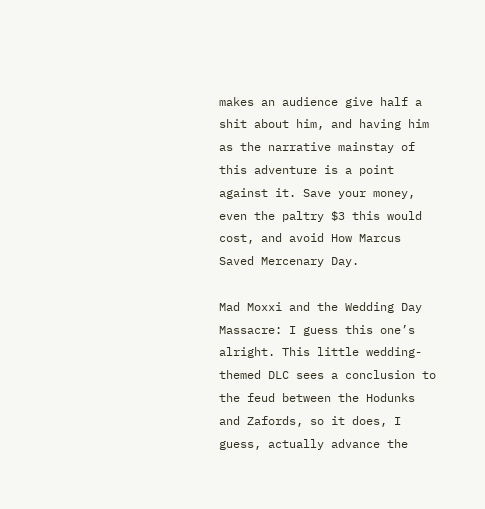makes an audience give half a shit about him, and having him as the narrative mainstay of this adventure is a point against it. Save your money, even the paltry $3 this would cost, and avoid How Marcus Saved Mercenary Day.

Mad Moxxi and the Wedding Day Massacre: I guess this one’s alright. This little wedding-themed DLC sees a conclusion to the feud between the Hodunks and Zafords, so it does, I guess, actually advance the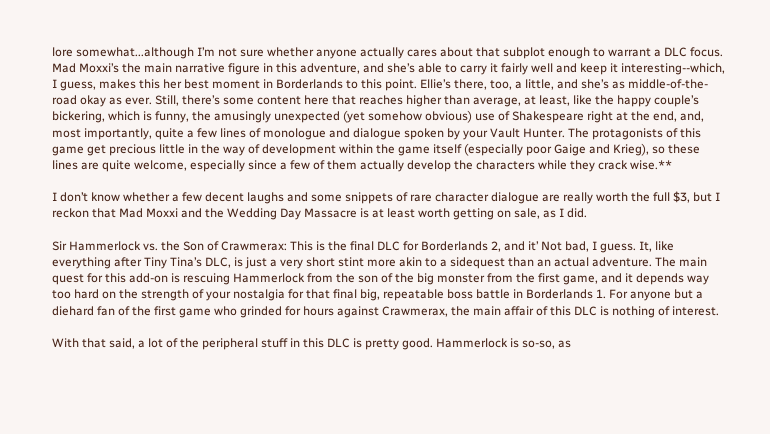lore somewhat...although I’m not sure whether anyone actually cares about that subplot enough to warrant a DLC focus. Mad Moxxi’s the main narrative figure in this adventure, and she’s able to carry it fairly well and keep it interesting--which, I guess, makes this her best moment in Borderlands to this point. Ellie’s there, too, a little, and she’s as middle-of-the-road okay as ever. Still, there’s some content here that reaches higher than average, at least, like the happy couple’s bickering, which is funny, the amusingly unexpected (yet somehow obvious) use of Shakespeare right at the end, and, most importantly, quite a few lines of monologue and dialogue spoken by your Vault Hunter. The protagonists of this game get precious little in the way of development within the game itself (especially poor Gaige and Krieg), so these lines are quite welcome, especially since a few of them actually develop the characters while they crack wise.**

I don’t know whether a few decent laughs and some snippets of rare character dialogue are really worth the full $3, but I reckon that Mad Moxxi and the Wedding Day Massacre is at least worth getting on sale, as I did.

Sir Hammerlock vs. the Son of Crawmerax: This is the final DLC for Borderlands 2, and it’ Not bad, I guess. It, like everything after Tiny Tina’s DLC, is just a very short stint more akin to a sidequest than an actual adventure. The main quest for this add-on is rescuing Hammerlock from the son of the big monster from the first game, and it depends way too hard on the strength of your nostalgia for that final big, repeatable boss battle in Borderlands 1. For anyone but a diehard fan of the first game who grinded for hours against Crawmerax, the main affair of this DLC is nothing of interest.

With that said, a lot of the peripheral stuff in this DLC is pretty good. Hammerlock is so-so, as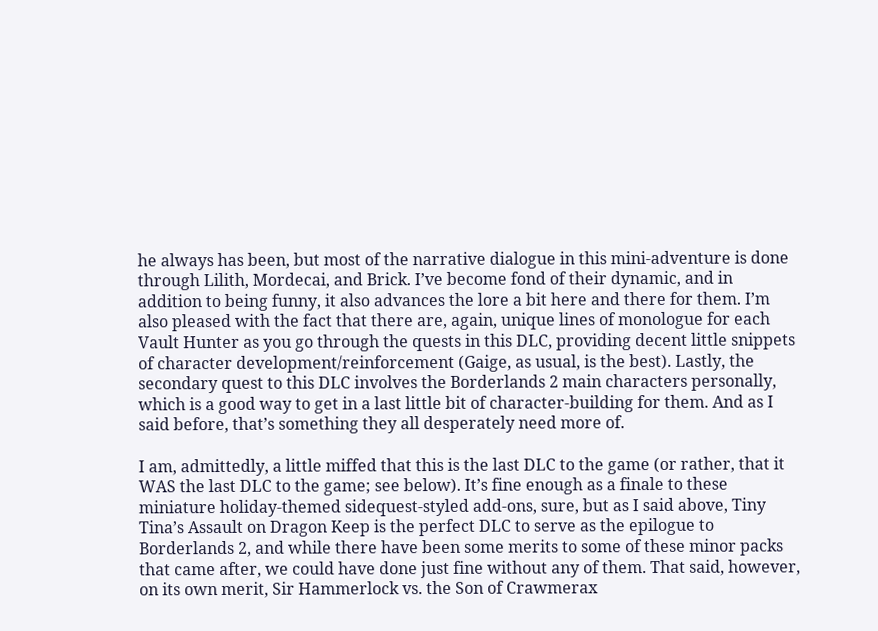he always has been, but most of the narrative dialogue in this mini-adventure is done through Lilith, Mordecai, and Brick. I’ve become fond of their dynamic, and in addition to being funny, it also advances the lore a bit here and there for them. I’m also pleased with the fact that there are, again, unique lines of monologue for each Vault Hunter as you go through the quests in this DLC, providing decent little snippets of character development/reinforcement (Gaige, as usual, is the best). Lastly, the secondary quest to this DLC involves the Borderlands 2 main characters personally, which is a good way to get in a last little bit of character-building for them. And as I said before, that’s something they all desperately need more of.

I am, admittedly, a little miffed that this is the last DLC to the game (or rather, that it WAS the last DLC to the game; see below). It’s fine enough as a finale to these miniature holiday-themed sidequest-styled add-ons, sure, but as I said above, Tiny Tina’s Assault on Dragon Keep is the perfect DLC to serve as the epilogue to Borderlands 2, and while there have been some merits to some of these minor packs that came after, we could have done just fine without any of them. That said, however, on its own merit, Sir Hammerlock vs. the Son of Crawmerax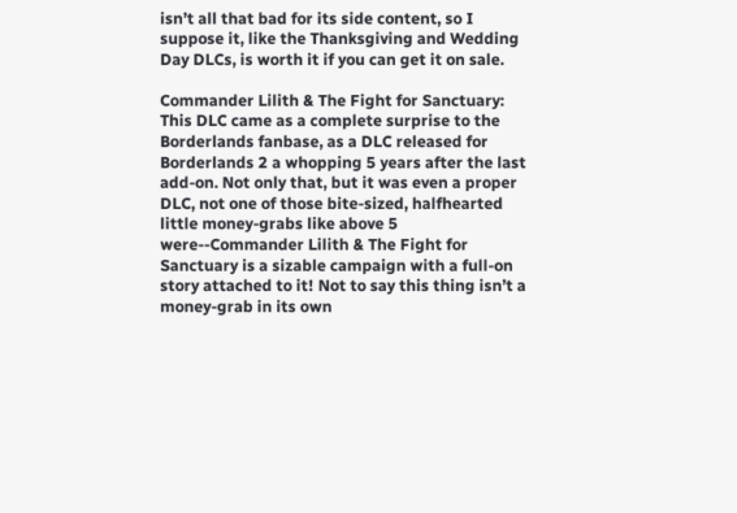isn’t all that bad for its side content, so I suppose it, like the Thanksgiving and Wedding Day DLCs, is worth it if you can get it on sale.

Commander Lilith & The Fight for Sanctuary: This DLC came as a complete surprise to the Borderlands fanbase, as a DLC released for Borderlands 2 a whopping 5 years after the last add-on. Not only that, but it was even a proper DLC, not one of those bite-sized, halfhearted little money-grabs like above 5 were--Commander Lilith & The Fight for Sanctuary is a sizable campaign with a full-on story attached to it! Not to say this thing isn’t a money-grab in its own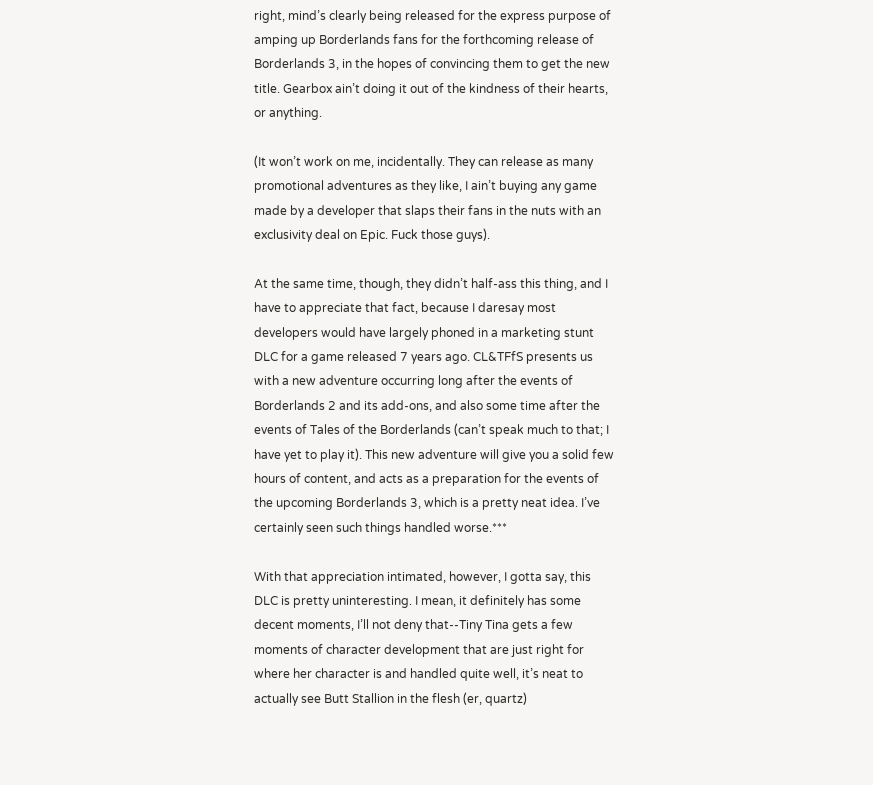right, mind’s clearly being released for the express purpose of amping up Borderlands fans for the forthcoming release of Borderlands 3, in the hopes of convincing them to get the new title. Gearbox ain’t doing it out of the kindness of their hearts, or anything.

(It won’t work on me, incidentally. They can release as many promotional adventures as they like, I ain’t buying any game made by a developer that slaps their fans in the nuts with an exclusivity deal on Epic. Fuck those guys).

At the same time, though, they didn’t half-ass this thing, and I have to appreciate that fact, because I daresay most developers would have largely phoned in a marketing stunt DLC for a game released 7 years ago. CL&TFfS presents us with a new adventure occurring long after the events of Borderlands 2 and its add-ons, and also some time after the events of Tales of the Borderlands (can’t speak much to that; I have yet to play it). This new adventure will give you a solid few hours of content, and acts as a preparation for the events of the upcoming Borderlands 3, which is a pretty neat idea. I’ve certainly seen such things handled worse.***

With that appreciation intimated, however, I gotta say, this DLC is pretty uninteresting. I mean, it definitely has some decent moments, I’ll not deny that--Tiny Tina gets a few moments of character development that are just right for where her character is and handled quite well, it’s neat to actually see Butt Stallion in the flesh (er, quartz)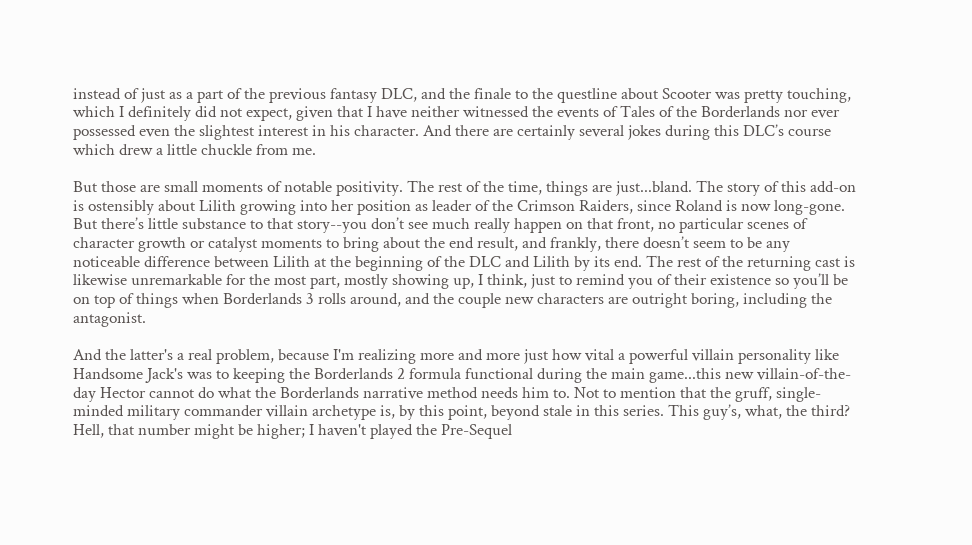instead of just as a part of the previous fantasy DLC, and the finale to the questline about Scooter was pretty touching, which I definitely did not expect, given that I have neither witnessed the events of Tales of the Borderlands nor ever possessed even the slightest interest in his character. And there are certainly several jokes during this DLC’s course which drew a little chuckle from me.

But those are small moments of notable positivity. The rest of the time, things are just...bland. The story of this add-on is ostensibly about Lilith growing into her position as leader of the Crimson Raiders, since Roland is now long-gone. But there’s little substance to that story--you don’t see much really happen on that front, no particular scenes of character growth or catalyst moments to bring about the end result, and frankly, there doesn’t seem to be any noticeable difference between Lilith at the beginning of the DLC and Lilith by its end. The rest of the returning cast is likewise unremarkable for the most part, mostly showing up, I think, just to remind you of their existence so you’ll be on top of things when Borderlands 3 rolls around, and the couple new characters are outright boring, including the antagonist.

And the latter's a real problem, because I'm realizing more and more just how vital a powerful villain personality like Handsome Jack's was to keeping the Borderlands 2 formula functional during the main game...this new villain-of-the-day Hector cannot do what the Borderlands narrative method needs him to. Not to mention that the gruff, single-minded military commander villain archetype is, by this point, beyond stale in this series. This guy’s, what, the third? Hell, that number might be higher; I haven't played the Pre-Sequel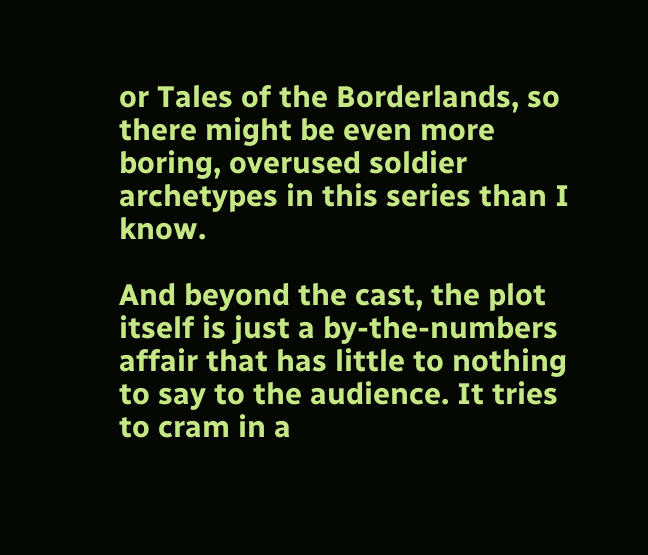or Tales of the Borderlands, so there might be even more boring, overused soldier archetypes in this series than I know.

And beyond the cast, the plot itself is just a by-the-numbers affair that has little to nothing to say to the audience. It tries to cram in a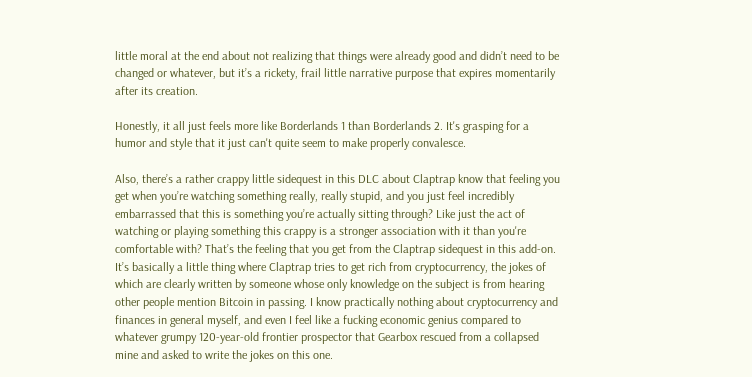little moral at the end about not realizing that things were already good and didn’t need to be changed or whatever, but it’s a rickety, frail little narrative purpose that expires momentarily after its creation.

Honestly, it all just feels more like Borderlands 1 than Borderlands 2. It's grasping for a humor and style that it just can't quite seem to make properly convalesce.

Also, there’s a rather crappy little sidequest in this DLC about Claptrap know that feeling you get when you’re watching something really, really stupid, and you just feel incredibly embarrassed that this is something you’re actually sitting through? Like just the act of watching or playing something this crappy is a stronger association with it than you're comfortable with? That’s the feeling that you get from the Claptrap sidequest in this add-on. It’s basically a little thing where Claptrap tries to get rich from cryptocurrency, the jokes of which are clearly written by someone whose only knowledge on the subject is from hearing other people mention Bitcoin in passing. I know practically nothing about cryptocurrency and finances in general myself, and even I feel like a fucking economic genius compared to whatever grumpy 120-year-old frontier prospector that Gearbox rescued from a collapsed mine and asked to write the jokes on this one.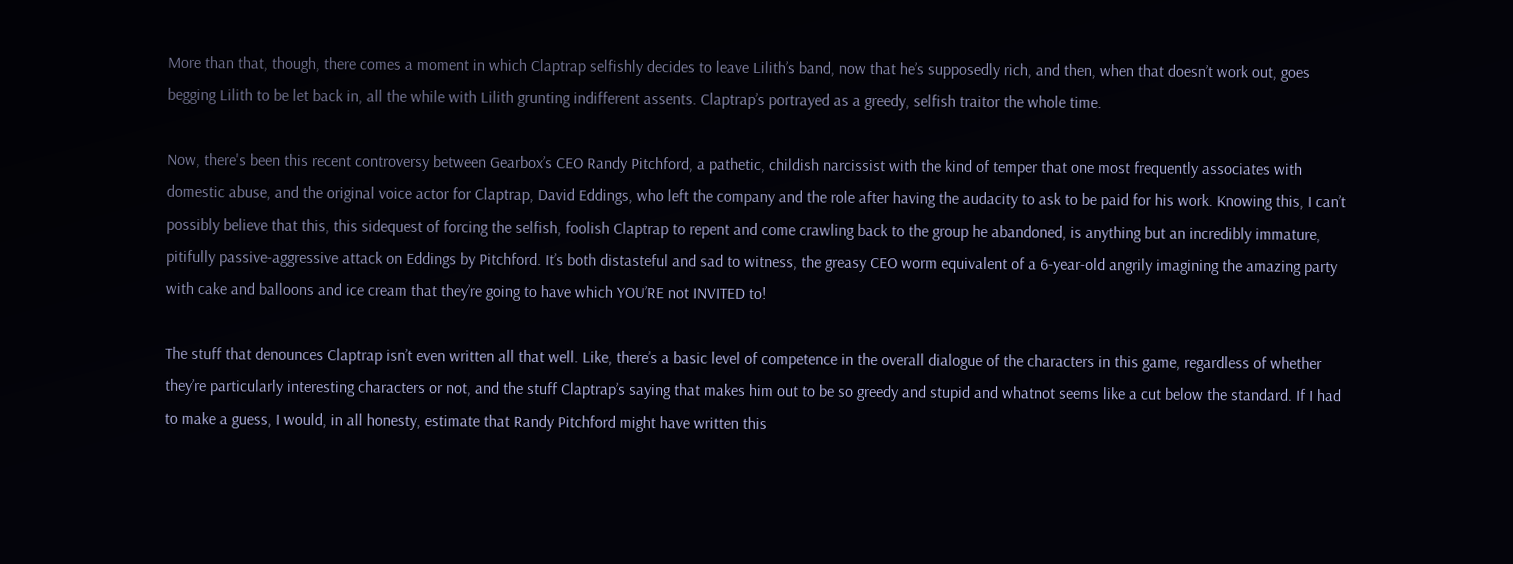More than that, though, there comes a moment in which Claptrap selfishly decides to leave Lilith’s band, now that he’s supposedly rich, and then, when that doesn’t work out, goes begging Lilith to be let back in, all the while with Lilith grunting indifferent assents. Claptrap’s portrayed as a greedy, selfish traitor the whole time.

Now, there's been this recent controversy between Gearbox’s CEO Randy Pitchford, a pathetic, childish narcissist with the kind of temper that one most frequently associates with domestic abuse, and the original voice actor for Claptrap, David Eddings, who left the company and the role after having the audacity to ask to be paid for his work. Knowing this, I can’t possibly believe that this, this sidequest of forcing the selfish, foolish Claptrap to repent and come crawling back to the group he abandoned, is anything but an incredibly immature, pitifully passive-aggressive attack on Eddings by Pitchford. It’s both distasteful and sad to witness, the greasy CEO worm equivalent of a 6-year-old angrily imagining the amazing party with cake and balloons and ice cream that they’re going to have which YOU’RE not INVITED to!

The stuff that denounces Claptrap isn’t even written all that well. Like, there’s a basic level of competence in the overall dialogue of the characters in this game, regardless of whether they’re particularly interesting characters or not, and the stuff Claptrap’s saying that makes him out to be so greedy and stupid and whatnot seems like a cut below the standard. If I had to make a guess, I would, in all honesty, estimate that Randy Pitchford might have written this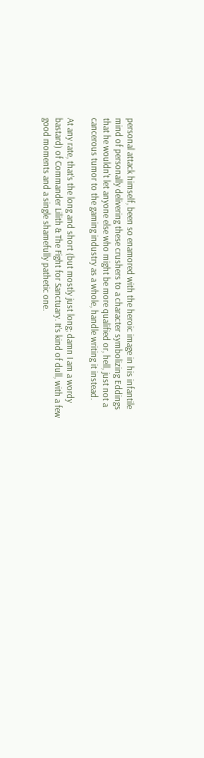personal attack himself, been so enamored with the heroic image in his infantile mind of personally delivering these crushers to a character symbolizing Eddings that he wouldn't let anyone else who might be more qualified or, hell, just not a cancerous tumor to the gaming industry as a whole, handle writing it instead.

At any rate, that’s the long and short (but mostly just long; damn I am a wordy bastard) of Commander Lilith & The Fight for Sanctuary. It’s kind of dull, with a few good moments and a single shamefully pathetic one.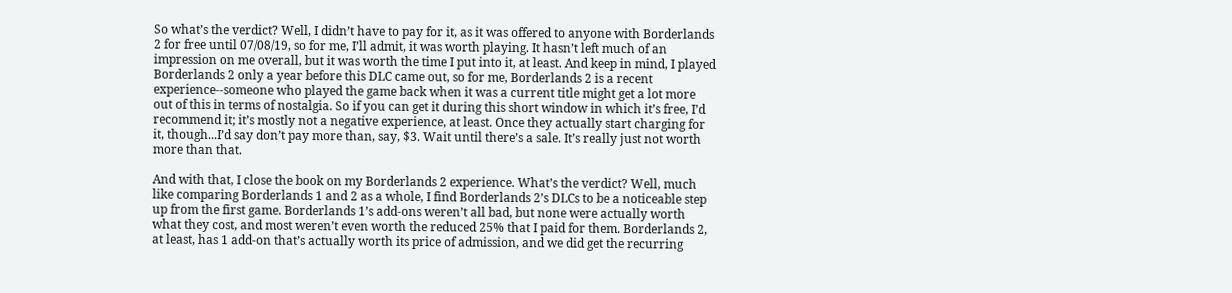So what’s the verdict? Well, I didn’t have to pay for it, as it was offered to anyone with Borderlands 2 for free until 07/08/19, so for me, I’ll admit, it was worth playing. It hasn’t left much of an impression on me overall, but it was worth the time I put into it, at least. And keep in mind, I played Borderlands 2 only a year before this DLC came out, so for me, Borderlands 2 is a recent experience--someone who played the game back when it was a current title might get a lot more out of this in terms of nostalgia. So if you can get it during this short window in which it’s free, I’d recommend it; it’s mostly not a negative experience, at least. Once they actually start charging for it, though...I’d say don’t pay more than, say, $3. Wait until there’s a sale. It’s really just not worth more than that.

And with that, I close the book on my Borderlands 2 experience. What’s the verdict? Well, much like comparing Borderlands 1 and 2 as a whole, I find Borderlands 2’s DLCs to be a noticeable step up from the first game. Borderlands 1’s add-ons weren’t all bad, but none were actually worth what they cost, and most weren’t even worth the reduced 25% that I paid for them. Borderlands 2, at least, has 1 add-on that’s actually worth its price of admission, and we did get the recurring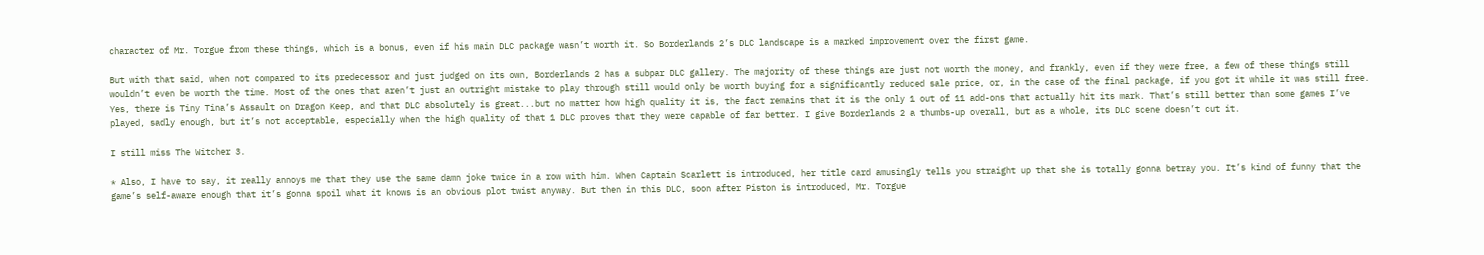character of Mr. Torgue from these things, which is a bonus, even if his main DLC package wasn’t worth it. So Borderlands 2’s DLC landscape is a marked improvement over the first game.

But with that said, when not compared to its predecessor and just judged on its own, Borderlands 2 has a subpar DLC gallery. The majority of these things are just not worth the money, and frankly, even if they were free, a few of these things still wouldn’t even be worth the time. Most of the ones that aren’t just an outright mistake to play through still would only be worth buying for a significantly reduced sale price, or, in the case of the final package, if you got it while it was still free. Yes, there is Tiny Tina’s Assault on Dragon Keep, and that DLC absolutely is great...but no matter how high quality it is, the fact remains that it is the only 1 out of 11 add-ons that actually hit its mark. That’s still better than some games I’ve played, sadly enough, but it’s not acceptable, especially when the high quality of that 1 DLC proves that they were capable of far better. I give Borderlands 2 a thumbs-up overall, but as a whole, its DLC scene doesn’t cut it.

I still miss The Witcher 3.

* Also, I have to say, it really annoys me that they use the same damn joke twice in a row with him. When Captain Scarlett is introduced, her title card amusingly tells you straight up that she is totally gonna betray you. It’s kind of funny that the game’s self-aware enough that it’s gonna spoil what it knows is an obvious plot twist anyway. But then in this DLC, soon after Piston is introduced, Mr. Torgue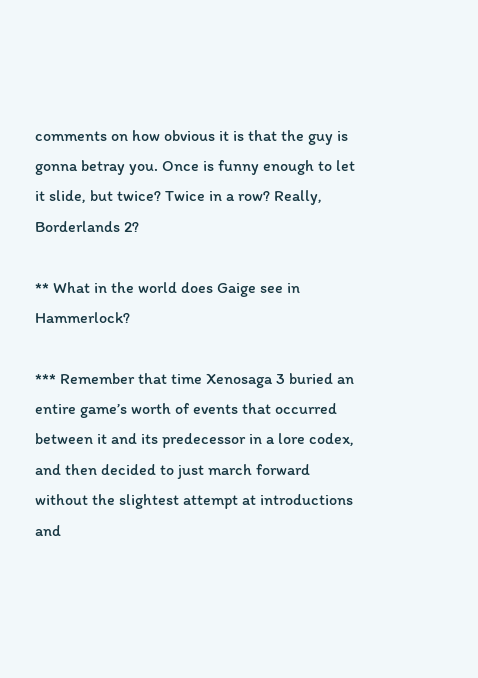comments on how obvious it is that the guy is gonna betray you. Once is funny enough to let it slide, but twice? Twice in a row? Really, Borderlands 2?

** What in the world does Gaige see in Hammerlock?

*** Remember that time Xenosaga 3 buried an entire game’s worth of events that occurred between it and its predecessor in a lore codex, and then decided to just march forward without the slightest attempt at introductions and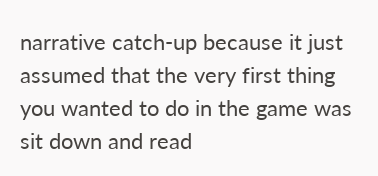narrative catch-up because it just assumed that the very first thing you wanted to do in the game was sit down and read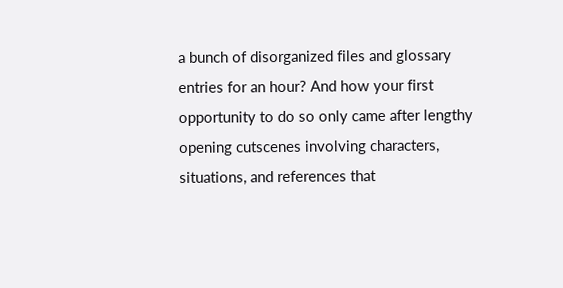a bunch of disorganized files and glossary entries for an hour? And how your first opportunity to do so only came after lengthy opening cutscenes involving characters, situations, and references that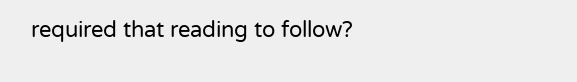required that reading to follow?